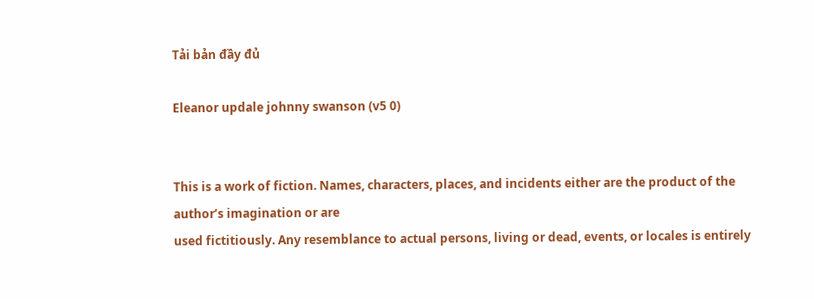Tải bản đầy đủ

Eleanor updale johnny swanson (v5 0)


This is a work of fiction. Names, characters, places, and incidents either are the product of the author’s imagination or are
used fictitiously. Any resemblance to actual persons, living or dead, events, or locales is entirely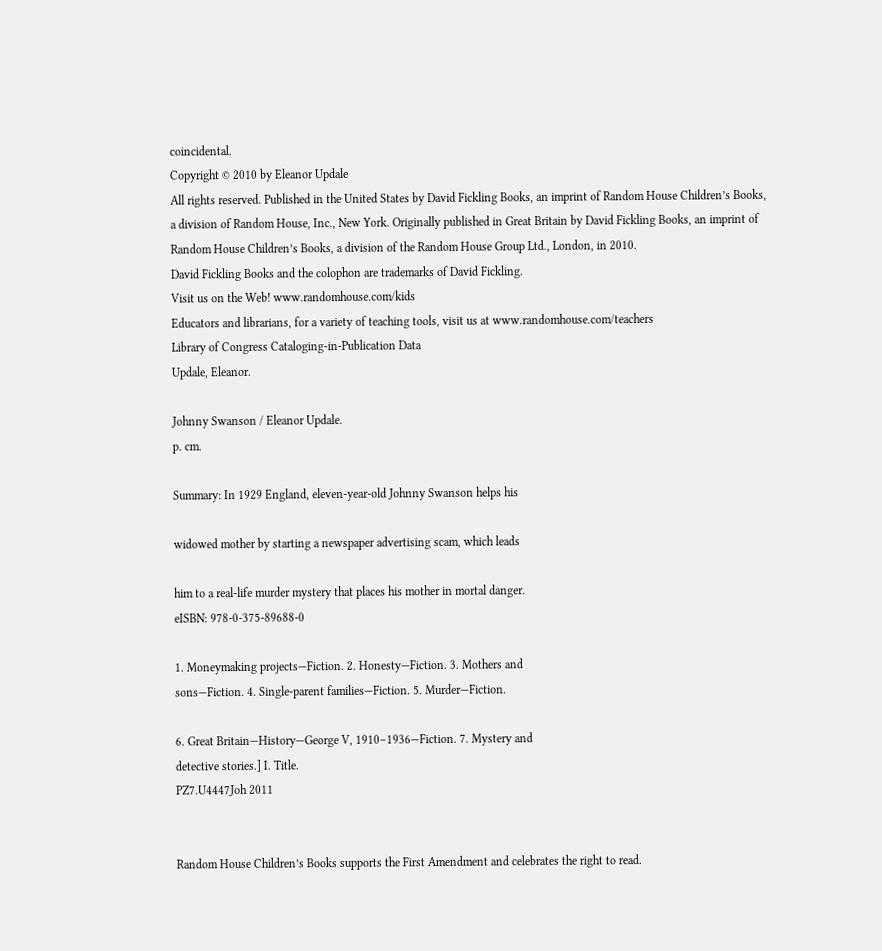coincidental.
Copyright © 2010 by Eleanor Updale
All rights reserved. Published in the United States by David Fickling Books, an imprint of Random House Children’s Books,
a division of Random House, Inc., New York. Originally published in Great Britain by David Fickling Books, an imprint of
Random House Children’s Books, a division of the Random House Group Ltd., London, in 2010.
David Fickling Books and the colophon are trademarks of David Fickling.
Visit us on the Web! www.randomhouse.com/kids
Educators and librarians, for a variety of teaching tools, visit us at www.randomhouse.com/teachers
Library of Congress Cataloging-in-Publication Data
Updale, Eleanor.

Johnny Swanson / Eleanor Updale.
p. cm.

Summary: In 1929 England, eleven-year-old Johnny Swanson helps his

widowed mother by starting a newspaper advertising scam, which leads

him to a real-life murder mystery that places his mother in mortal danger.
eISBN: 978-0-375-89688-0

1. Moneymaking projects—Fiction. 2. Honesty—Fiction. 3. Mothers and
sons—Fiction. 4. Single-parent families—Fiction. 5. Murder—Fiction.

6. Great Britain—History—George V, 1910–1936—Fiction. 7. Mystery and
detective stories.] I. Title.
PZ7.U4447Joh 2011


Random House Children’s Books supports the First Amendment and celebrates the right to read.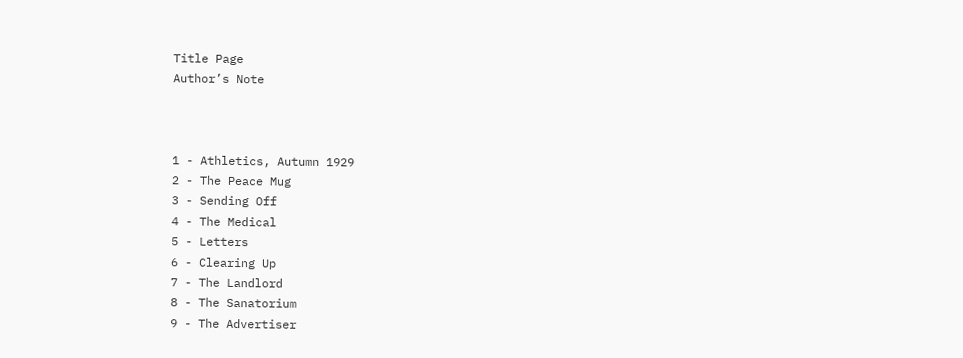Title Page
Author’s Note



1 - Athletics, Autumn 1929
2 - The Peace Mug
3 - Sending Off
4 - The Medical
5 - Letters
6 - Clearing Up
7 - The Landlord
8 - The Sanatorium
9 - The Advertiser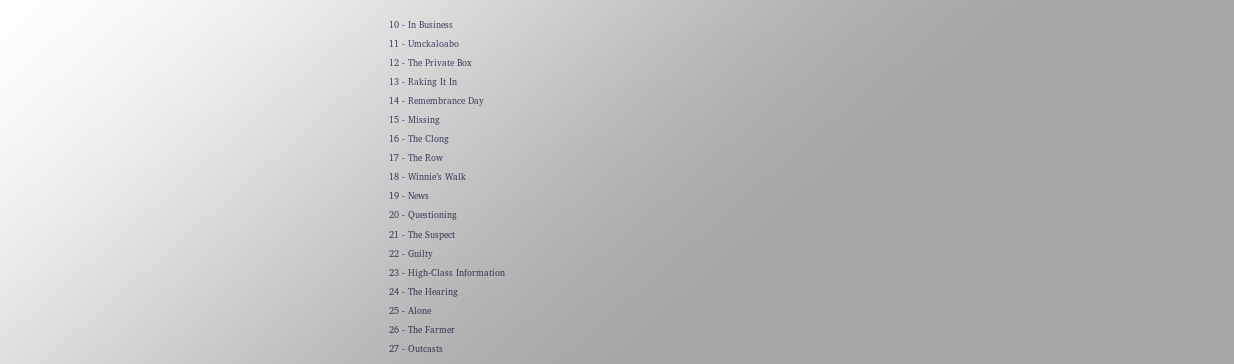10 - In Business
11 - Umckaloabo
12 - The Private Box
13 - Raking It In
14 - Remembrance Day
15 - Missing
16 - The Clong
17 - The Row
18 - Winnie’s Walk
19 - News
20 - Questioning
21 - The Suspect
22 - Guilty
23 - High-Class Information
24 - The Hearing
25 - Alone
26 - The Farmer
27 - Outcasts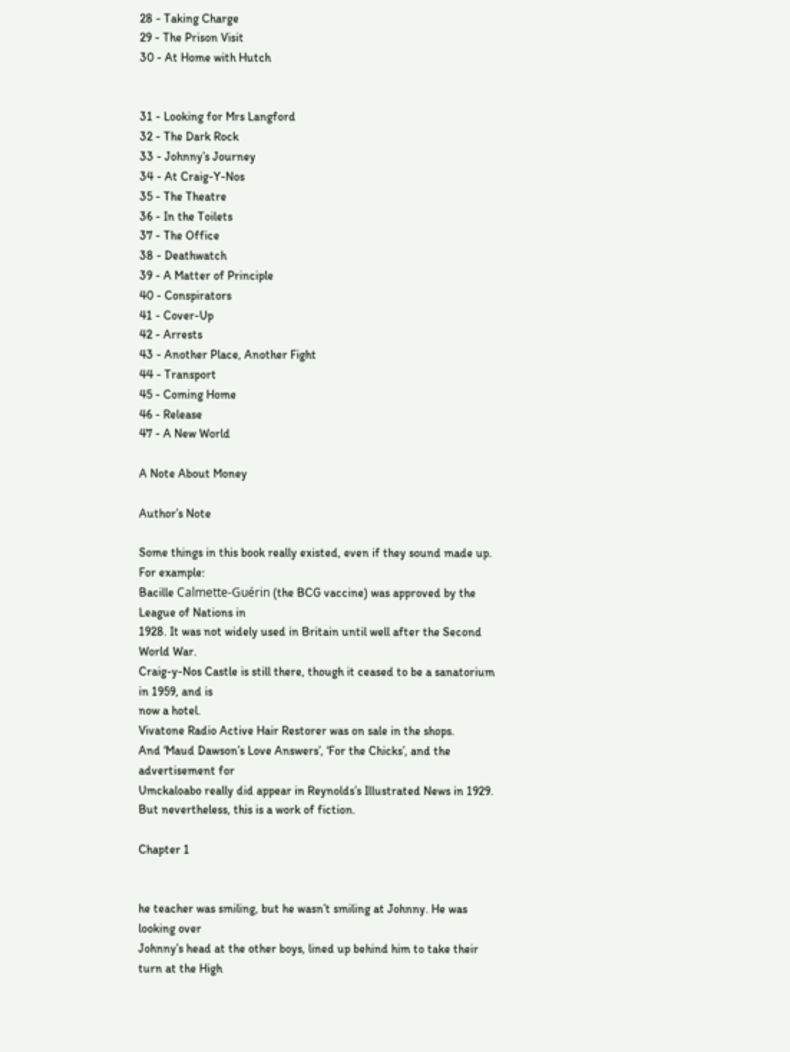28 - Taking Charge
29 - The Prison Visit
30 - At Home with Hutch


31 - Looking for Mrs Langford
32 - The Dark Rock
33 - Johnny’s Journey
34 - At Craig-Y-Nos
35 - The Theatre
36 - In the Toilets
37 - The Office
38 - Deathwatch
39 - A Matter of Principle
40 - Conspirators
41 - Cover-Up
42 - Arrests
43 - Another Place, Another Fight
44 - Transport
45 - Coming Home
46 - Release
47 - A New World

A Note About Money

Author’s Note

Some things in this book really existed, even if they sound made up.
For example:
Bacille Calmette-Guérin (the BCG vaccine) was approved by the League of Nations in
1928. It was not widely used in Britain until well after the Second World War.
Craig-y-Nos Castle is still there, though it ceased to be a sanatorium in 1959, and is
now a hotel.
Vivatone Radio Active Hair Restorer was on sale in the shops.
And ‘Maud Dawson’s Love Answers’, ‘For the Chicks’, and the advertisement for
Umckaloabo really did appear in Reynolds’s Illustrated News in 1929.
But nevertheless, this is a work of fiction.

Chapter 1


he teacher was smiling, but he wasn’t smiling at Johnny. He was looking over
Johnny’s head at the other boys, lined up behind him to take their turn at the High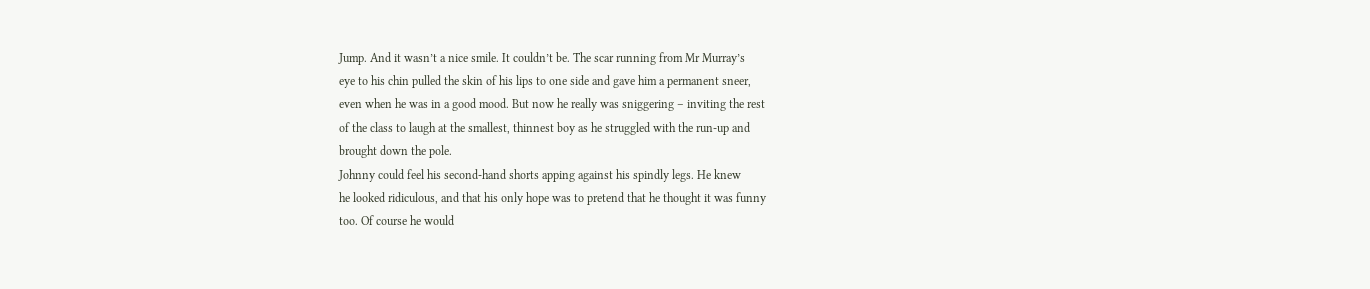Jump. And it wasn’t a nice smile. It couldn’t be. The scar running from Mr Murray’s
eye to his chin pulled the skin of his lips to one side and gave him a permanent sneer,
even when he was in a good mood. But now he really was sniggering – inviting the rest
of the class to laugh at the smallest, thinnest boy as he struggled with the run-up and
brought down the pole.
Johnny could feel his second-hand shorts apping against his spindly legs. He knew
he looked ridiculous, and that his only hope was to pretend that he thought it was funny
too. Of course he would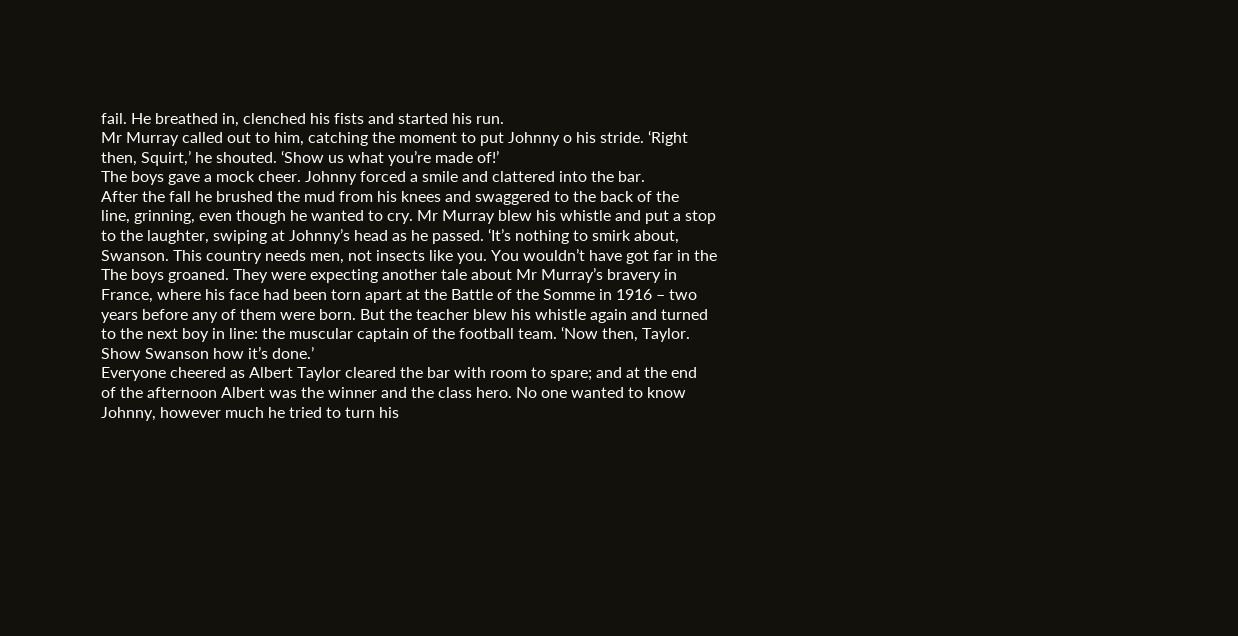fail. He breathed in, clenched his fists and started his run.
Mr Murray called out to him, catching the moment to put Johnny o his stride. ‘Right
then, Squirt,’ he shouted. ‘Show us what you’re made of!’
The boys gave a mock cheer. Johnny forced a smile and clattered into the bar.
After the fall he brushed the mud from his knees and swaggered to the back of the
line, grinning, even though he wanted to cry. Mr Murray blew his whistle and put a stop
to the laughter, swiping at Johnny’s head as he passed. ‘It’s nothing to smirk about,
Swanson. This country needs men, not insects like you. You wouldn’t have got far in the
The boys groaned. They were expecting another tale about Mr Murray’s bravery in
France, where his face had been torn apart at the Battle of the Somme in 1916 – two
years before any of them were born. But the teacher blew his whistle again and turned
to the next boy in line: the muscular captain of the football team. ‘Now then, Taylor.
Show Swanson how it’s done.’
Everyone cheered as Albert Taylor cleared the bar with room to spare; and at the end
of the afternoon Albert was the winner and the class hero. No one wanted to know
Johnny, however much he tried to turn his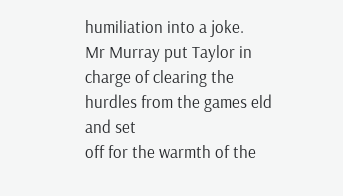humiliation into a joke.
Mr Murray put Taylor in charge of clearing the hurdles from the games eld and set
off for the warmth of the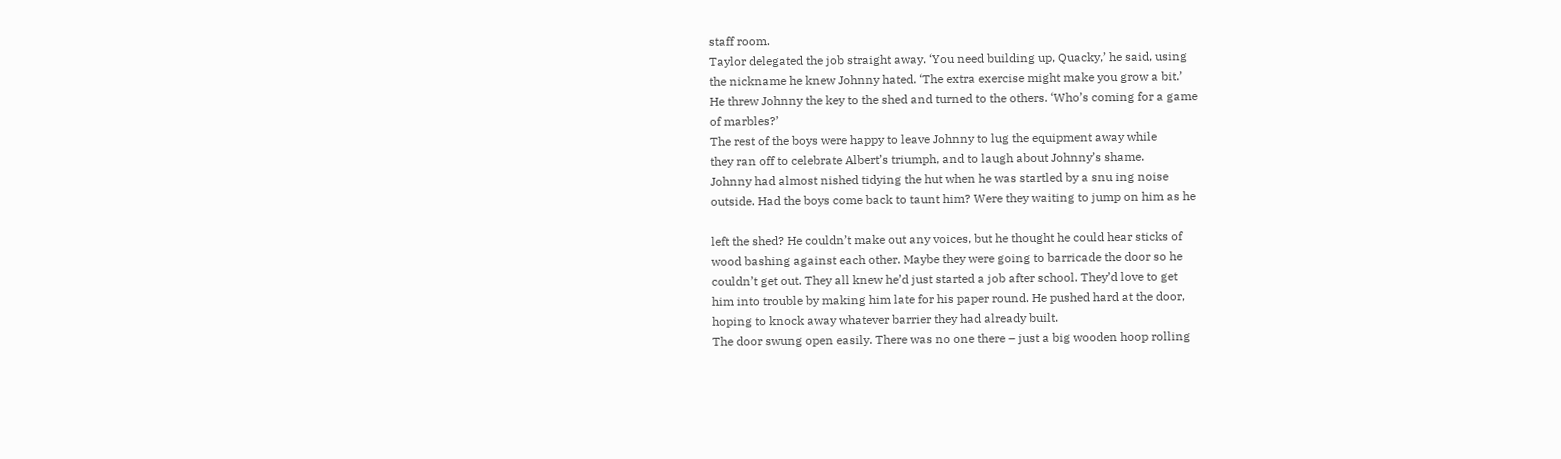staff room.
Taylor delegated the job straight away. ‘You need building up, Quacky,’ he said, using
the nickname he knew Johnny hated. ‘The extra exercise might make you grow a bit.’
He threw Johnny the key to the shed and turned to the others. ‘Who’s coming for a game
of marbles?’
The rest of the boys were happy to leave Johnny to lug the equipment away while
they ran off to celebrate Albert’s triumph, and to laugh about Johnny’s shame.
Johnny had almost nished tidying the hut when he was startled by a snu ing noise
outside. Had the boys come back to taunt him? Were they waiting to jump on him as he

left the shed? He couldn’t make out any voices, but he thought he could hear sticks of
wood bashing against each other. Maybe they were going to barricade the door so he
couldn’t get out. They all knew he’d just started a job after school. They’d love to get
him into trouble by making him late for his paper round. He pushed hard at the door,
hoping to knock away whatever barrier they had already built.
The door swung open easily. There was no one there – just a big wooden hoop rolling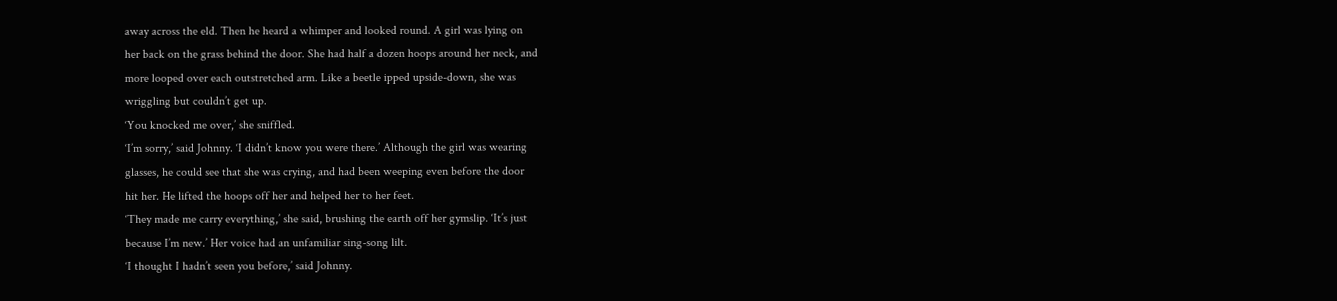away across the eld. Then he heard a whimper and looked round. A girl was lying on
her back on the grass behind the door. She had half a dozen hoops around her neck, and
more looped over each outstretched arm. Like a beetle ipped upside-down, she was
wriggling but couldn’t get up.
‘You knocked me over,’ she sniffled.
‘I’m sorry,’ said Johnny. ‘I didn’t know you were there.’ Although the girl was wearing
glasses, he could see that she was crying, and had been weeping even before the door
hit her. He lifted the hoops off her and helped her to her feet.
‘They made me carry everything,’ she said, brushing the earth off her gymslip. ‘It’s just
because I’m new.’ Her voice had an unfamiliar sing-song lilt.
‘I thought I hadn’t seen you before,’ said Johnny.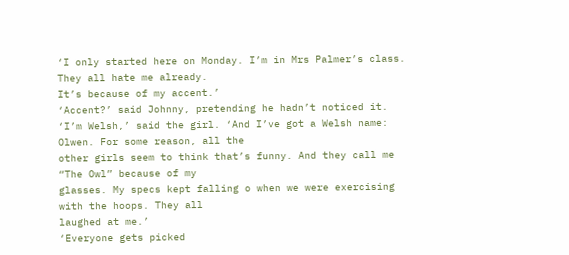‘I only started here on Monday. I’m in Mrs Palmer’s class. They all hate me already.
It’s because of my accent.’
‘Accent?’ said Johnny, pretending he hadn’t noticed it.
‘I’m Welsh,’ said the girl. ‘And I’ve got a Welsh name: Olwen. For some reason, all the
other girls seem to think that’s funny. And they call me “The Owl” because of my
glasses. My specs kept falling o when we were exercising with the hoops. They all
laughed at me.’
‘Everyone gets picked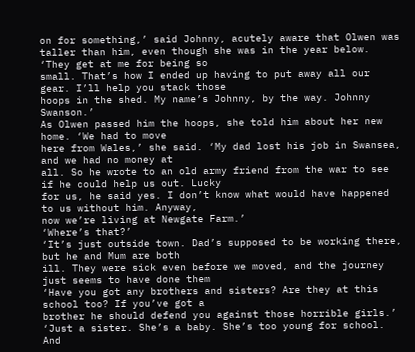on for something,’ said Johnny, acutely aware that Olwen was
taller than him, even though she was in the year below. ‘They get at me for being so
small. That’s how I ended up having to put away all our gear. I’ll help you stack those
hoops in the shed. My name’s Johnny, by the way. Johnny Swanson.’
As Olwen passed him the hoops, she told him about her new home. ‘We had to move
here from Wales,’ she said. ‘My dad lost his job in Swansea, and we had no money at
all. So he wrote to an old army friend from the war to see if he could help us out. Lucky
for us, he said yes. I don’t know what would have happened to us without him. Anyway,
now we’re living at Newgate Farm.’
‘Where’s that?’
‘It’s just outside town. Dad’s supposed to be working there, but he and Mum are both
ill. They were sick even before we moved, and the journey just seems to have done them
‘Have you got any brothers and sisters? Are they at this school too? If you’ve got a
brother he should defend you against those horrible girls.’
‘Just a sister. She’s a baby. She’s too young for school. And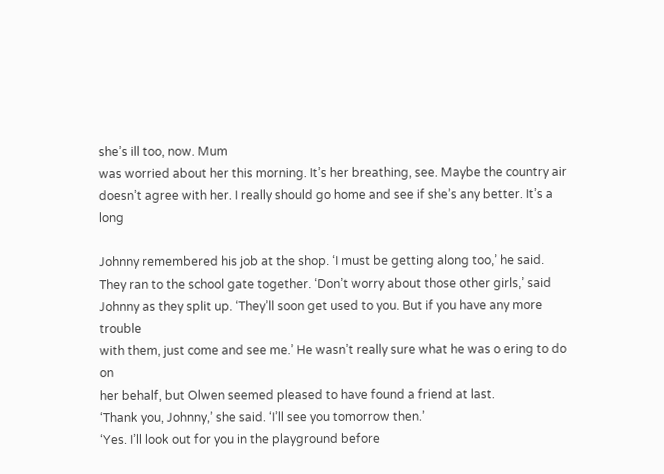she’s ill too, now. Mum
was worried about her this morning. It’s her breathing, see. Maybe the country air
doesn’t agree with her. I really should go home and see if she’s any better. It’s a long

Johnny remembered his job at the shop. ‘I must be getting along too,’ he said.
They ran to the school gate together. ‘Don’t worry about those other girls,’ said
Johnny as they split up. ‘They’ll soon get used to you. But if you have any more trouble
with them, just come and see me.’ He wasn’t really sure what he was o ering to do on
her behalf, but Olwen seemed pleased to have found a friend at last.
‘Thank you, Johnny,’ she said. ‘I’ll see you tomorrow then.’
‘Yes. I’ll look out for you in the playground before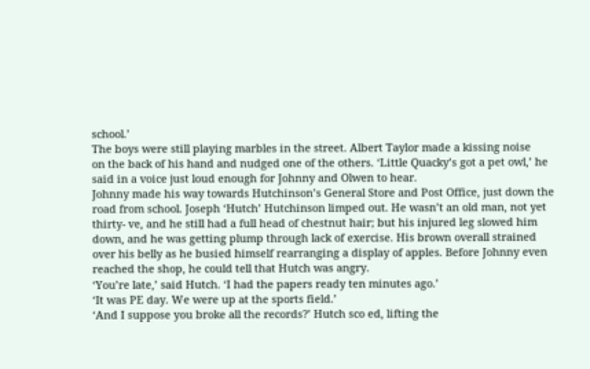school.’
The boys were still playing marbles in the street. Albert Taylor made a kissing noise
on the back of his hand and nudged one of the others. ‘Little Quacky’s got a pet owl,’ he
said in a voice just loud enough for Johnny and Olwen to hear.
Johnny made his way towards Hutchinson’s General Store and Post Office, just down the
road from school. Joseph ‘Hutch’ Hutchinson limped out. He wasn’t an old man, not yet
thirty- ve, and he still had a full head of chestnut hair; but his injured leg slowed him
down, and he was getting plump through lack of exercise. His brown overall strained
over his belly as he busied himself rearranging a display of apples. Before Johnny even
reached the shop, he could tell that Hutch was angry.
‘You’re late,’ said Hutch. ‘I had the papers ready ten minutes ago.’
‘It was PE day. We were up at the sports field.’
‘And I suppose you broke all the records?’ Hutch sco ed, lifting the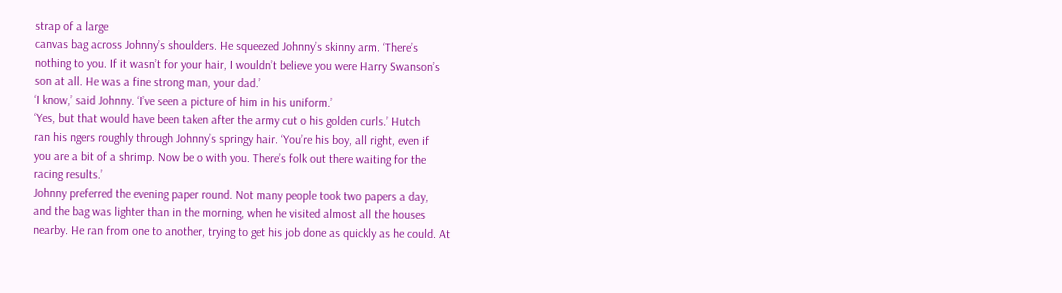strap of a large
canvas bag across Johnny’s shoulders. He squeezed Johnny’s skinny arm. ‘There’s
nothing to you. If it wasn’t for your hair, I wouldn’t believe you were Harry Swanson’s
son at all. He was a fine strong man, your dad.’
‘I know,’ said Johnny. ‘I’ve seen a picture of him in his uniform.’
‘Yes, but that would have been taken after the army cut o his golden curls.’ Hutch
ran his ngers roughly through Johnny’s springy hair. ‘You’re his boy, all right, even if
you are a bit of a shrimp. Now be o with you. There’s folk out there waiting for the
racing results.’
Johnny preferred the evening paper round. Not many people took two papers a day,
and the bag was lighter than in the morning, when he visited almost all the houses
nearby. He ran from one to another, trying to get his job done as quickly as he could. At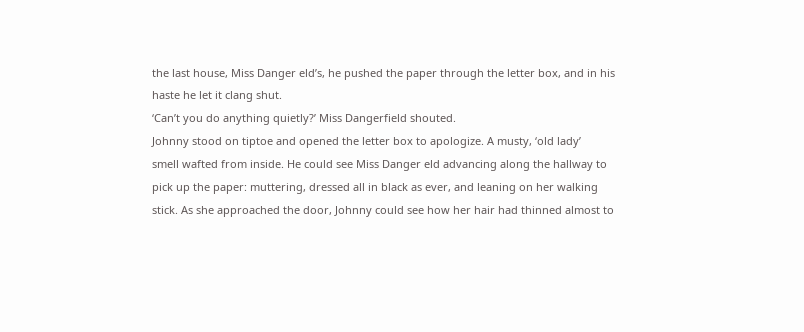the last house, Miss Danger eld’s, he pushed the paper through the letter box, and in his
haste he let it clang shut.
‘Can’t you do anything quietly?’ Miss Dangerfield shouted.
Johnny stood on tiptoe and opened the letter box to apologize. A musty, ‘old lady’
smell wafted from inside. He could see Miss Danger eld advancing along the hallway to
pick up the paper: muttering, dressed all in black as ever, and leaning on her walking
stick. As she approached the door, Johnny could see how her hair had thinned almost to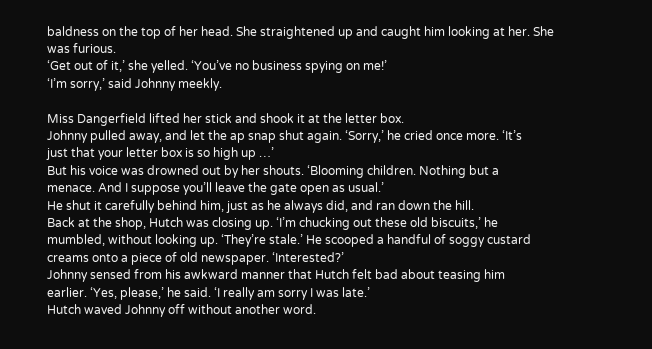baldness on the top of her head. She straightened up and caught him looking at her. She
was furious.
‘Get out of it,’ she yelled. ‘You’ve no business spying on me!’
‘I’m sorry,’ said Johnny meekly.

Miss Dangerfield lifted her stick and shook it at the letter box.
Johnny pulled away, and let the ap snap shut again. ‘Sorry,’ he cried once more. ‘It’s
just that your letter box is so high up …’
But his voice was drowned out by her shouts. ‘Blooming children. Nothing but a
menace. And I suppose you’ll leave the gate open as usual.’
He shut it carefully behind him, just as he always did, and ran down the hill.
Back at the shop, Hutch was closing up. ‘I’m chucking out these old biscuits,’ he
mumbled, without looking up. ‘They’re stale.’ He scooped a handful of soggy custard
creams onto a piece of old newspaper. ‘Interested?’
Johnny sensed from his awkward manner that Hutch felt bad about teasing him
earlier. ‘Yes, please,’ he said. ‘I really am sorry I was late.’
Hutch waved Johnny off without another word.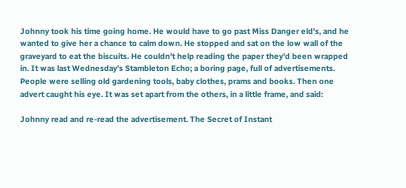Johnny took his time going home. He would have to go past Miss Danger eld’s, and he
wanted to give her a chance to calm down. He stopped and sat on the low wall of the
graveyard to eat the biscuits. He couldn’t help reading the paper they’d been wrapped
in. It was last Wednesday’s Stambleton Echo; a boring page, full of advertisements.
People were selling old gardening tools, baby clothes, prams and books. Then one
advert caught his eye. It was set apart from the others, in a little frame, and said:

Johnny read and re-read the advertisement. The Secret of Instant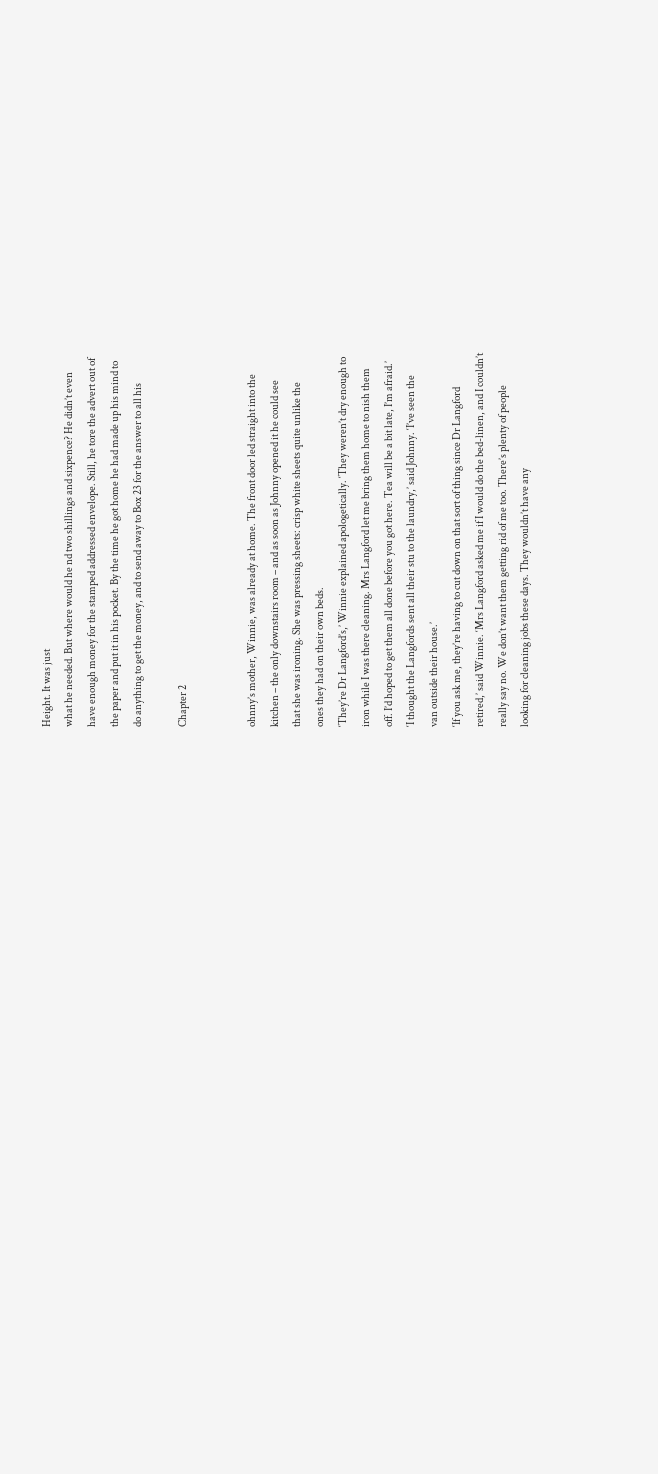Height. It was just
what he needed. But where would he nd two shillings and sixpence? He didn’t even
have enough money for the stamped addressed envelope. Still, he tore the advert out of
the paper and put it in his pocket. By the time he got home he had made up his mind to
do anything to get the money, and to send away to Box 23 for the answer to all his

Chapter 2


ohnny’s mother, Winnie, was already at home. The front door led straight into the
kitchen – the only downstairs room – and as soon as Johnny opened it he could see
that she was ironing. She was pressing sheets: crisp white sheets quite unlike the
ones they had on their own beds.
‘They’re Dr Langford’s,’ Winnie explained apologetically. ‘They weren’t dry enough to
iron while I was there cleaning. Mrs Langford let me bring them home to nish them
off. I’d hoped to get them all done before you got here. Tea will be a bit late, I’m afraid.’
‘I thought the Langfords sent all their stu to the laundry,’ said Johnny. ‘I’ve seen the
van outside their house.’
‘If you ask me, they’re having to cut down on that sort of thing since Dr Langford
retired,’ said Winnie. ‘Mrs Langford asked me if I would do the bed-linen, and I couldn’t
really say no. We don’t want them getting rid of me too. There’s plenty of people
looking for cleaning jobs these days. They wouldn’t have any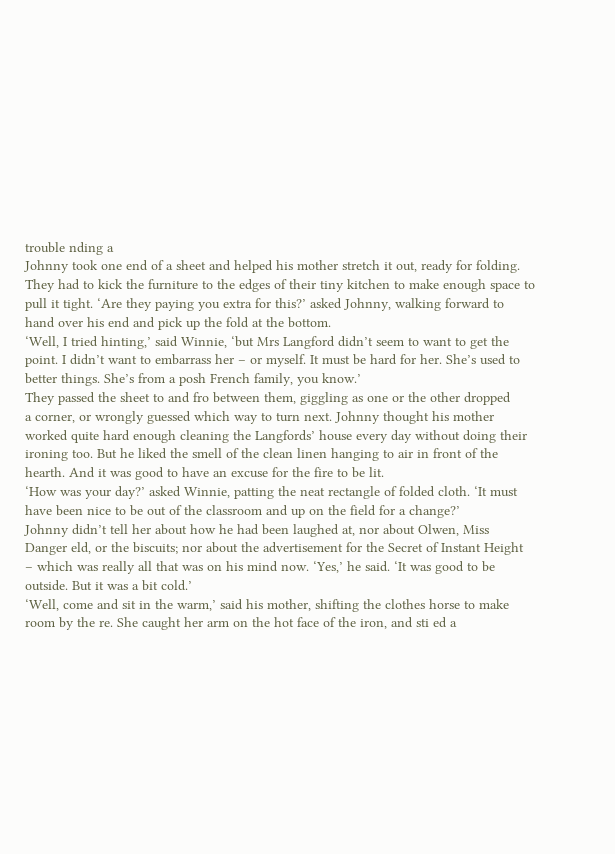trouble nding a
Johnny took one end of a sheet and helped his mother stretch it out, ready for folding.
They had to kick the furniture to the edges of their tiny kitchen to make enough space to
pull it tight. ‘Are they paying you extra for this?’ asked Johnny, walking forward to
hand over his end and pick up the fold at the bottom.
‘Well, I tried hinting,’ said Winnie, ‘but Mrs Langford didn’t seem to want to get the
point. I didn’t want to embarrass her – or myself. It must be hard for her. She’s used to
better things. She’s from a posh French family, you know.’
They passed the sheet to and fro between them, giggling as one or the other dropped
a corner, or wrongly guessed which way to turn next. Johnny thought his mother
worked quite hard enough cleaning the Langfords’ house every day without doing their
ironing too. But he liked the smell of the clean linen hanging to air in front of the
hearth. And it was good to have an excuse for the fire to be lit.
‘How was your day?’ asked Winnie, patting the neat rectangle of folded cloth. ‘It must
have been nice to be out of the classroom and up on the field for a change?’
Johnny didn’t tell her about how he had been laughed at, nor about Olwen, Miss
Danger eld, or the biscuits; nor about the advertisement for the Secret of Instant Height
– which was really all that was on his mind now. ‘Yes,’ he said. ‘It was good to be
outside. But it was a bit cold.’
‘Well, come and sit in the warm,’ said his mother, shifting the clothes horse to make
room by the re. She caught her arm on the hot face of the iron, and sti ed a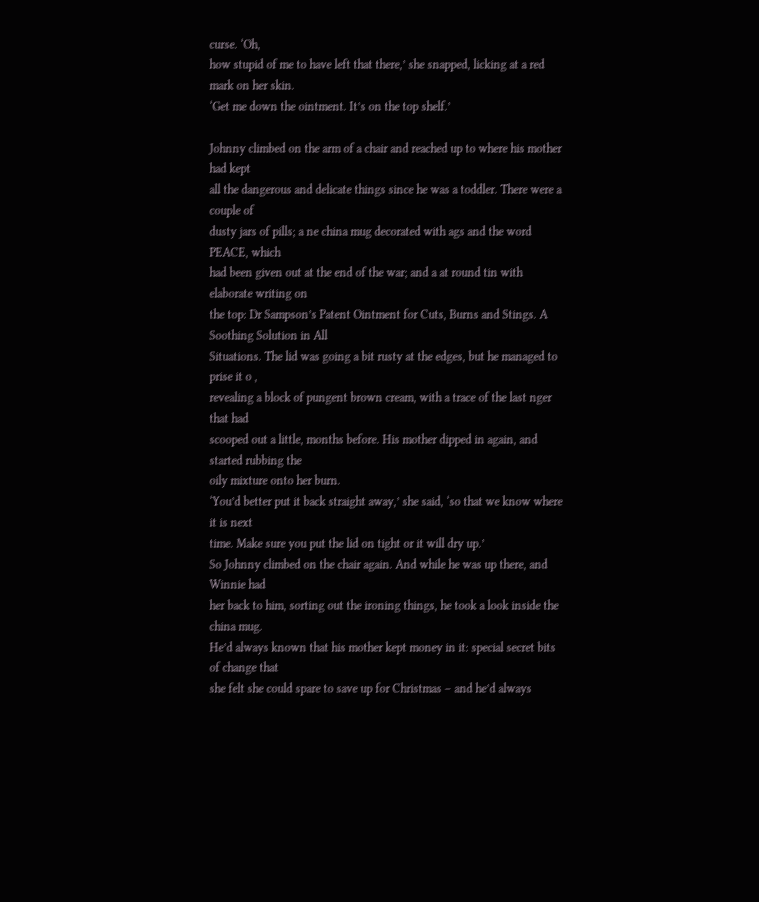curse. ‘Oh,
how stupid of me to have left that there,’ she snapped, licking at a red mark on her skin.
‘Get me down the ointment. It’s on the top shelf.’

Johnny climbed on the arm of a chair and reached up to where his mother had kept
all the dangerous and delicate things since he was a toddler. There were a couple of
dusty jars of pills; a ne china mug decorated with ags and the word PEACE, which
had been given out at the end of the war; and a at round tin with elaborate writing on
the top: Dr Sampson’s Patent Ointment for Cuts, Burns and Stings. A Soothing Solution in All
Situations. The lid was going a bit rusty at the edges, but he managed to prise it o ,
revealing a block of pungent brown cream, with a trace of the last nger that had
scooped out a little, months before. His mother dipped in again, and started rubbing the
oily mixture onto her burn.
‘You’d better put it back straight away,’ she said, ‘so that we know where it is next
time. Make sure you put the lid on tight or it will dry up.’
So Johnny climbed on the chair again. And while he was up there, and Winnie had
her back to him, sorting out the ironing things, he took a look inside the china mug.
He’d always known that his mother kept money in it: special secret bits of change that
she felt she could spare to save up for Christmas – and he’d always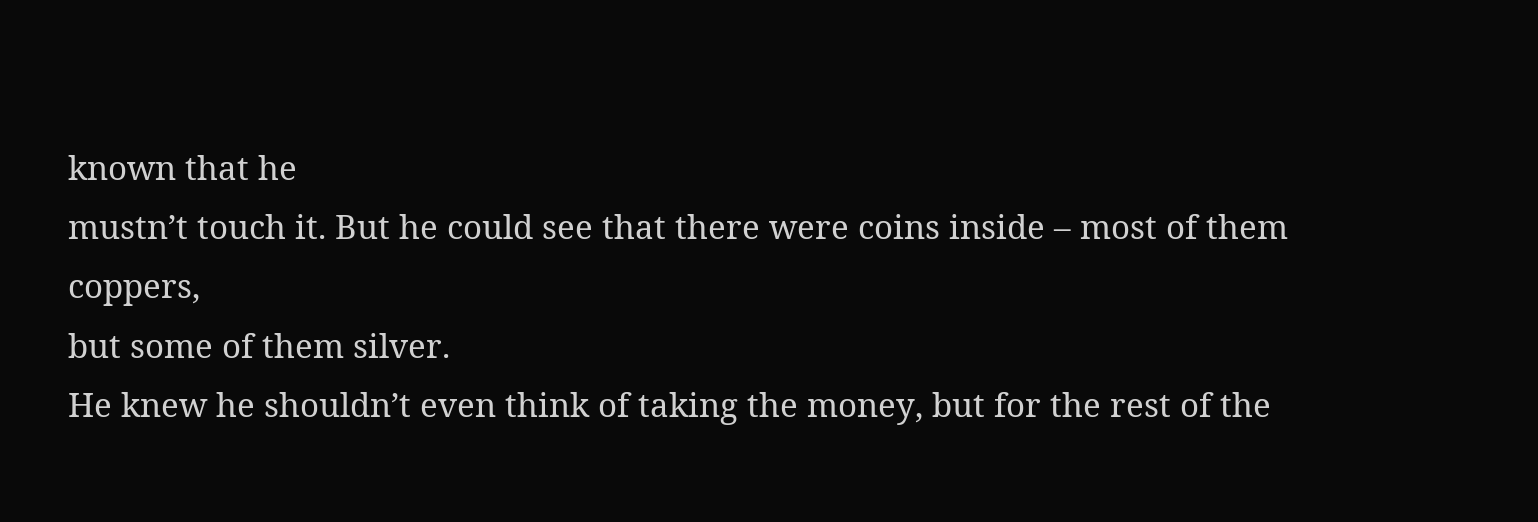known that he
mustn’t touch it. But he could see that there were coins inside – most of them coppers,
but some of them silver.
He knew he shouldn’t even think of taking the money, but for the rest of the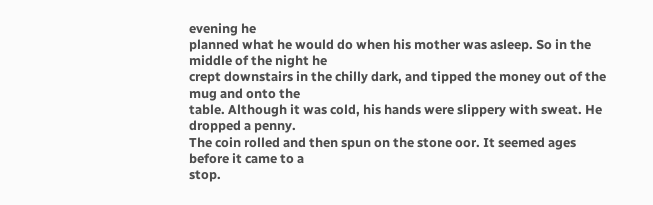evening he
planned what he would do when his mother was asleep. So in the middle of the night he
crept downstairs in the chilly dark, and tipped the money out of the mug and onto the
table. Although it was cold, his hands were slippery with sweat. He dropped a penny.
The coin rolled and then spun on the stone oor. It seemed ages before it came to a
stop.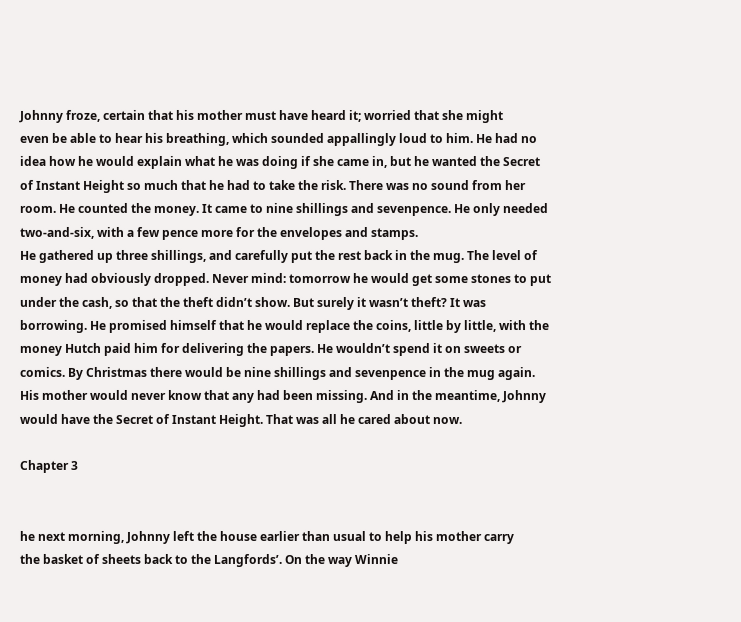Johnny froze, certain that his mother must have heard it; worried that she might
even be able to hear his breathing, which sounded appallingly loud to him. He had no
idea how he would explain what he was doing if she came in, but he wanted the Secret
of Instant Height so much that he had to take the risk. There was no sound from her
room. He counted the money. It came to nine shillings and sevenpence. He only needed
two-and-six, with a few pence more for the envelopes and stamps.
He gathered up three shillings, and carefully put the rest back in the mug. The level of
money had obviously dropped. Never mind: tomorrow he would get some stones to put
under the cash, so that the theft didn’t show. But surely it wasn’t theft? It was
borrowing. He promised himself that he would replace the coins, little by little, with the
money Hutch paid him for delivering the papers. He wouldn’t spend it on sweets or
comics. By Christmas there would be nine shillings and sevenpence in the mug again.
His mother would never know that any had been missing. And in the meantime, Johnny
would have the Secret of Instant Height. That was all he cared about now.

Chapter 3


he next morning, Johnny left the house earlier than usual to help his mother carry
the basket of sheets back to the Langfords’. On the way Winnie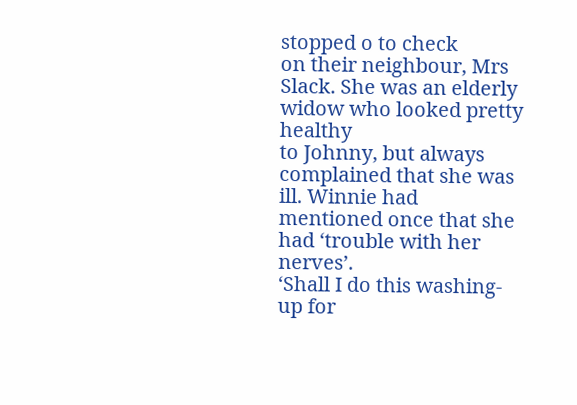stopped o to check
on their neighbour, Mrs Slack. She was an elderly widow who looked pretty healthy
to Johnny, but always complained that she was ill. Winnie had mentioned once that she
had ‘trouble with her nerves’.
‘Shall I do this washing-up for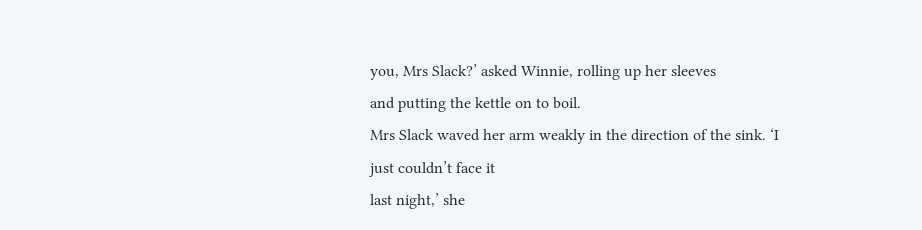you, Mrs Slack?’ asked Winnie, rolling up her sleeves
and putting the kettle on to boil.
Mrs Slack waved her arm weakly in the direction of the sink. ‘I just couldn’t face it
last night,’ she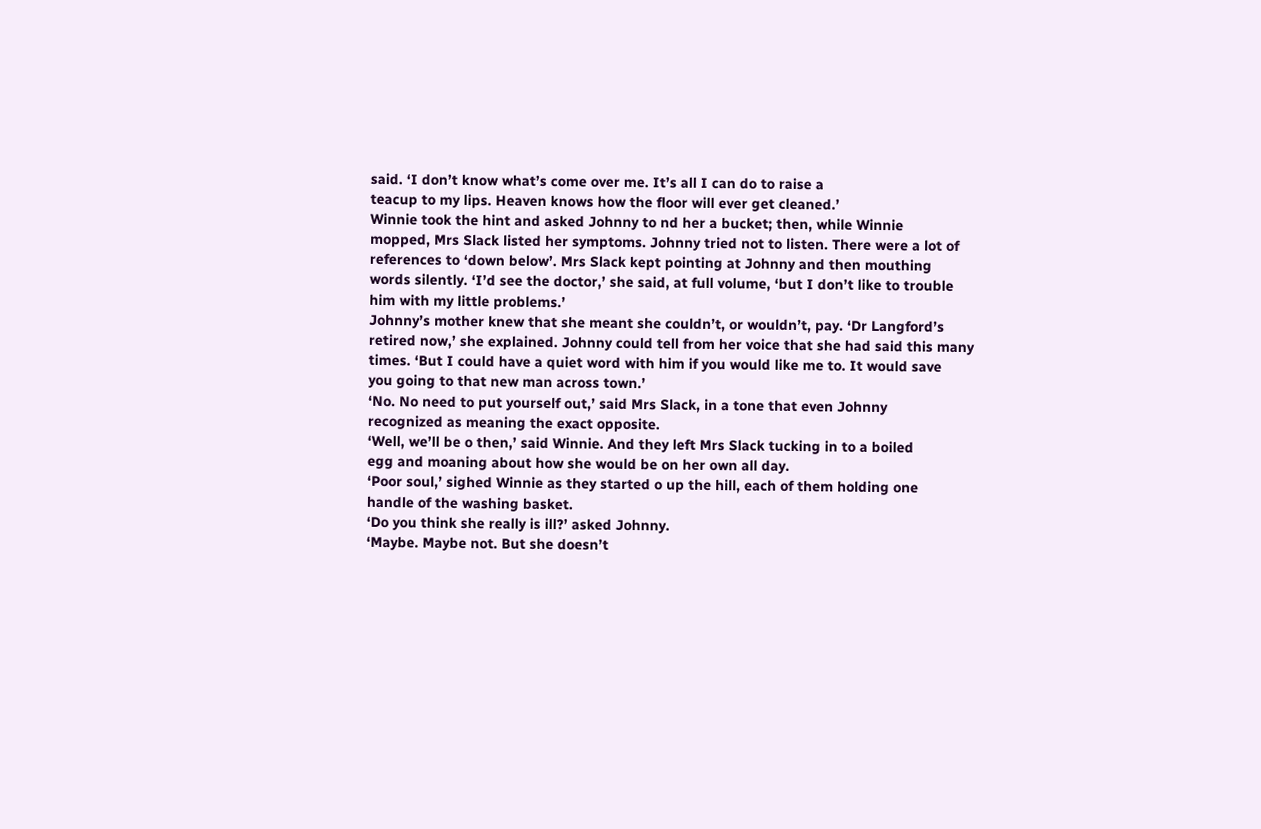said. ‘I don’t know what’s come over me. It’s all I can do to raise a
teacup to my lips. Heaven knows how the floor will ever get cleaned.’
Winnie took the hint and asked Johnny to nd her a bucket; then, while Winnie
mopped, Mrs Slack listed her symptoms. Johnny tried not to listen. There were a lot of
references to ‘down below’. Mrs Slack kept pointing at Johnny and then mouthing
words silently. ‘I’d see the doctor,’ she said, at full volume, ‘but I don’t like to trouble
him with my little problems.’
Johnny’s mother knew that she meant she couldn’t, or wouldn’t, pay. ‘Dr Langford’s
retired now,’ she explained. Johnny could tell from her voice that she had said this many
times. ‘But I could have a quiet word with him if you would like me to. It would save
you going to that new man across town.’
‘No. No need to put yourself out,’ said Mrs Slack, in a tone that even Johnny
recognized as meaning the exact opposite.
‘Well, we’ll be o then,’ said Winnie. And they left Mrs Slack tucking in to a boiled
egg and moaning about how she would be on her own all day.
‘Poor soul,’ sighed Winnie as they started o up the hill, each of them holding one
handle of the washing basket.
‘Do you think she really is ill?’ asked Johnny.
‘Maybe. Maybe not. But she doesn’t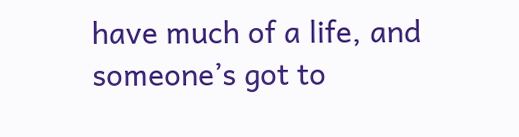have much of a life, and someone’s got to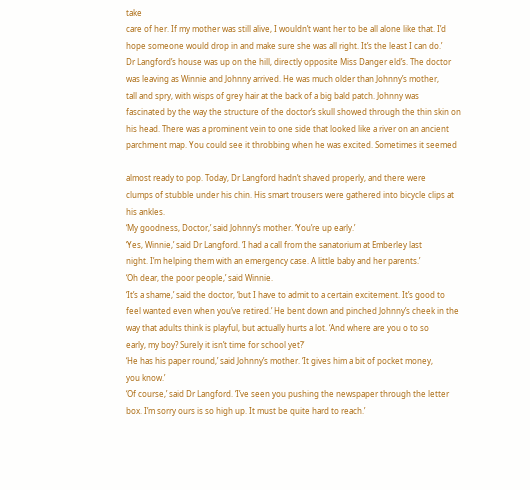take
care of her. If my mother was still alive, I wouldn’t want her to be all alone like that. I’d
hope someone would drop in and make sure she was all right. It’s the least I can do.’
Dr Langford’s house was up on the hill, directly opposite Miss Danger eld’s. The doctor
was leaving as Winnie and Johnny arrived. He was much older than Johnny’s mother,
tall and spry, with wisps of grey hair at the back of a big bald patch. Johnny was
fascinated by the way the structure of the doctor’s skull showed through the thin skin on
his head. There was a prominent vein to one side that looked like a river on an ancient
parchment map. You could see it throbbing when he was excited. Sometimes it seemed

almost ready to pop. Today, Dr Langford hadn’t shaved properly, and there were
clumps of stubble under his chin. His smart trousers were gathered into bicycle clips at
his ankles.
‘My goodness, Doctor,’ said Johnny’s mother. ‘You’re up early.’
‘Yes, Winnie,’ said Dr Langford. ‘I had a call from the sanatorium at Emberley last
night. I’m helping them with an emergency case. A little baby and her parents.’
‘Oh dear, the poor people,’ said Winnie.
‘It’s a shame,’ said the doctor, ‘but I have to admit to a certain excitement. It’s good to
feel wanted even when you’ve retired.’ He bent down and pinched Johnny’s cheek in the
way that adults think is playful, but actually hurts a lot. ‘And where are you o to so
early, my boy? Surely it isn’t time for school yet?’
‘He has his paper round,’ said Johnny’s mother. ‘It gives him a bit of pocket money,
you know.’
‘Of course,’ said Dr Langford. ‘I’ve seen you pushing the newspaper through the letter
box. I’m sorry ours is so high up. It must be quite hard to reach.’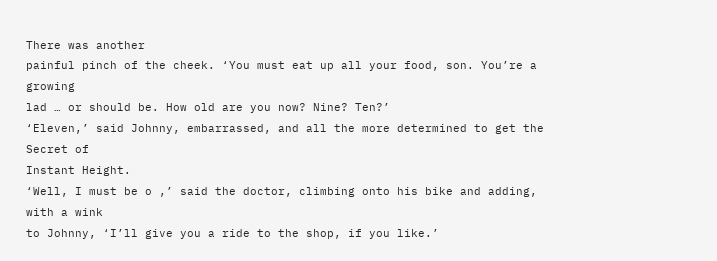There was another
painful pinch of the cheek. ‘You must eat up all your food, son. You’re a growing
lad … or should be. How old are you now? Nine? Ten?’
‘Eleven,’ said Johnny, embarrassed, and all the more determined to get the Secret of
Instant Height.
‘Well, I must be o ,’ said the doctor, climbing onto his bike and adding, with a wink
to Johnny, ‘I’ll give you a ride to the shop, if you like.’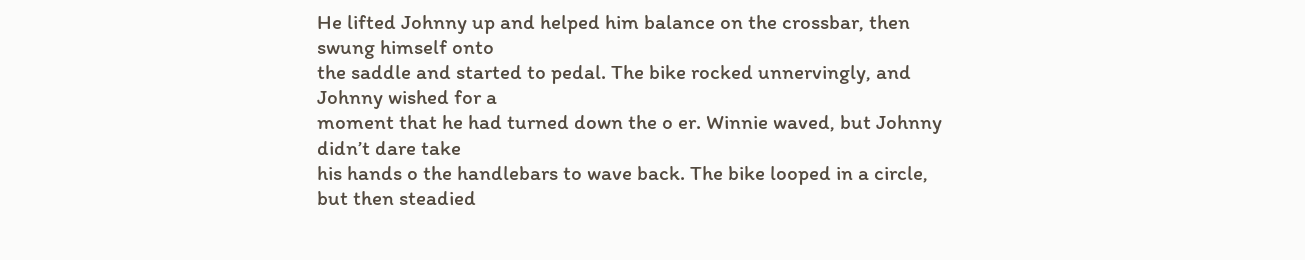He lifted Johnny up and helped him balance on the crossbar, then swung himself onto
the saddle and started to pedal. The bike rocked unnervingly, and Johnny wished for a
moment that he had turned down the o er. Winnie waved, but Johnny didn’t dare take
his hands o the handlebars to wave back. The bike looped in a circle, but then steadied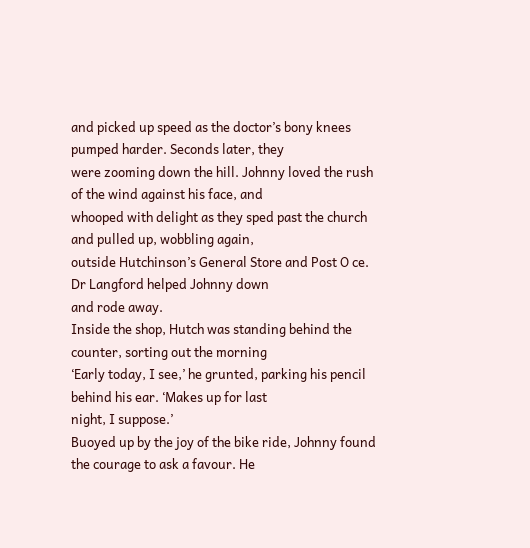and picked up speed as the doctor’s bony knees pumped harder. Seconds later, they
were zooming down the hill. Johnny loved the rush of the wind against his face, and
whooped with delight as they sped past the church and pulled up, wobbling again,
outside Hutchinson’s General Store and Post O ce. Dr Langford helped Johnny down
and rode away.
Inside the shop, Hutch was standing behind the counter, sorting out the morning
‘Early today, I see,’ he grunted, parking his pencil behind his ear. ‘Makes up for last
night, I suppose.’
Buoyed up by the joy of the bike ride, Johnny found the courage to ask a favour. He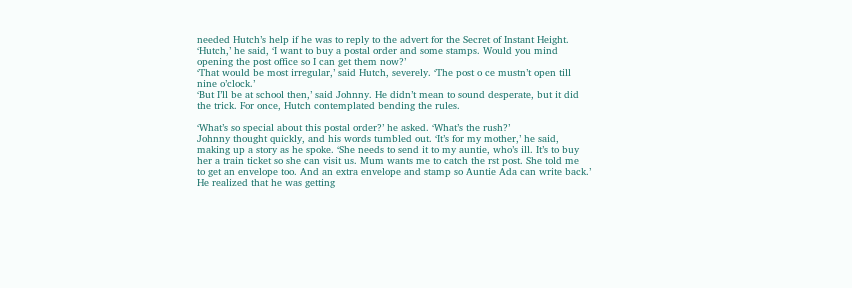needed Hutch’s help if he was to reply to the advert for the Secret of Instant Height.
‘Hutch,’ he said, ‘I want to buy a postal order and some stamps. Would you mind
opening the post office so I can get them now?’
‘That would be most irregular,’ said Hutch, severely. ‘The post o ce mustn’t open till
nine o’clock.’
‘But I’ll be at school then,’ said Johnny. He didn’t mean to sound desperate, but it did
the trick. For once, Hutch contemplated bending the rules.

‘What’s so special about this postal order?’ he asked. ‘What’s the rush?’
Johnny thought quickly, and his words tumbled out. ‘It’s for my mother,’ he said,
making up a story as he spoke. ‘She needs to send it to my auntie, who’s ill. It’s to buy
her a train ticket so she can visit us. Mum wants me to catch the rst post. She told me
to get an envelope too. And an extra envelope and stamp so Auntie Ada can write back.’
He realized that he was getting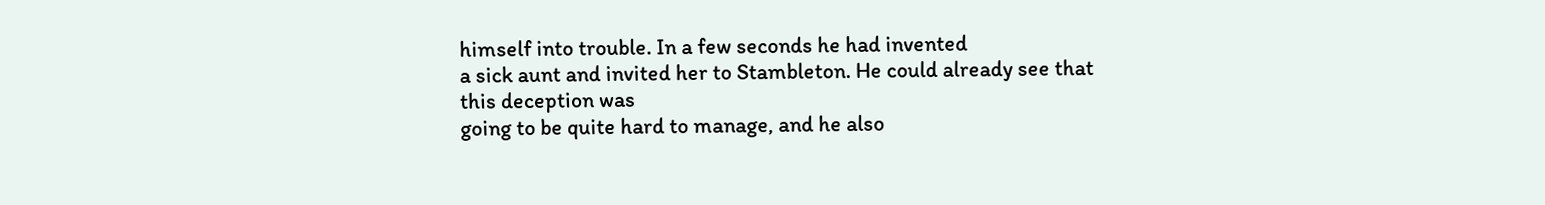himself into trouble. In a few seconds he had invented
a sick aunt and invited her to Stambleton. He could already see that this deception was
going to be quite hard to manage, and he also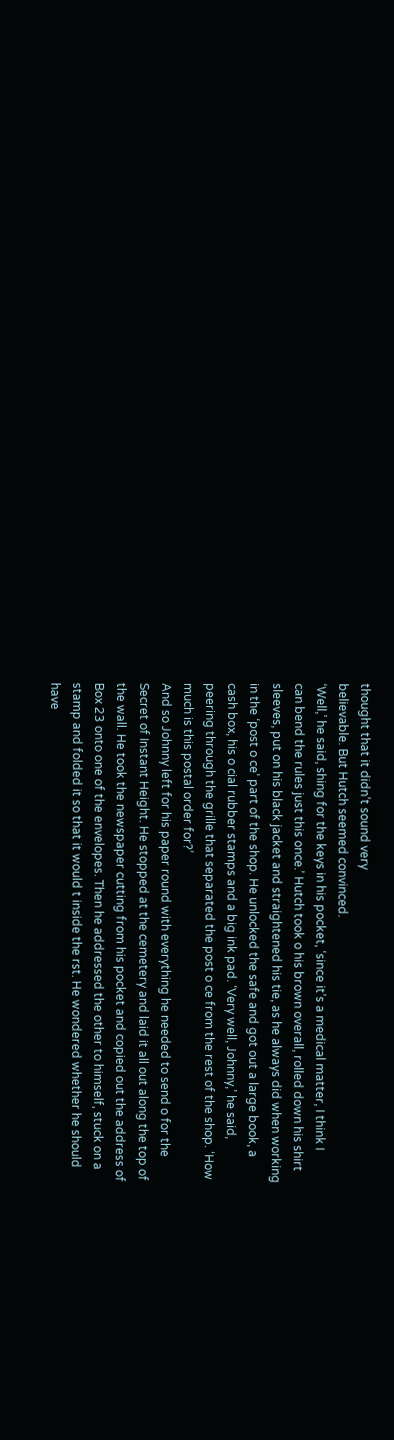thought that it didn’t sound very
believable. But Hutch seemed convinced.
‘Well,’ he said, shing for the keys in his pocket, ‘since it’s a medical matter, I think I
can bend the rules just this once.’ Hutch took o his brown overall, rolled down his shirt
sleeves, put on his black jacket and straightened his tie, as he always did when working
in the ‘post o ce’ part of the shop. He unlocked the safe and got out a large book, a
cash box, his o cial rubber stamps and a big ink pad. ‘Very well, Johnny,’ he said,
peering through the grille that separated the post o ce from the rest of the shop. ‘How
much is this postal order for?’
And so Johnny left for his paper round with everything he needed to send o for the
Secret of Instant Height. He stopped at the cemetery and laid it all out along the top of
the wall. He took the newspaper cutting from his pocket and copied out the address of
Box 23 onto one of the envelopes. Then he addressed the other to himself, stuck on a
stamp and folded it so that it would t inside the rst. He wondered whether he should
have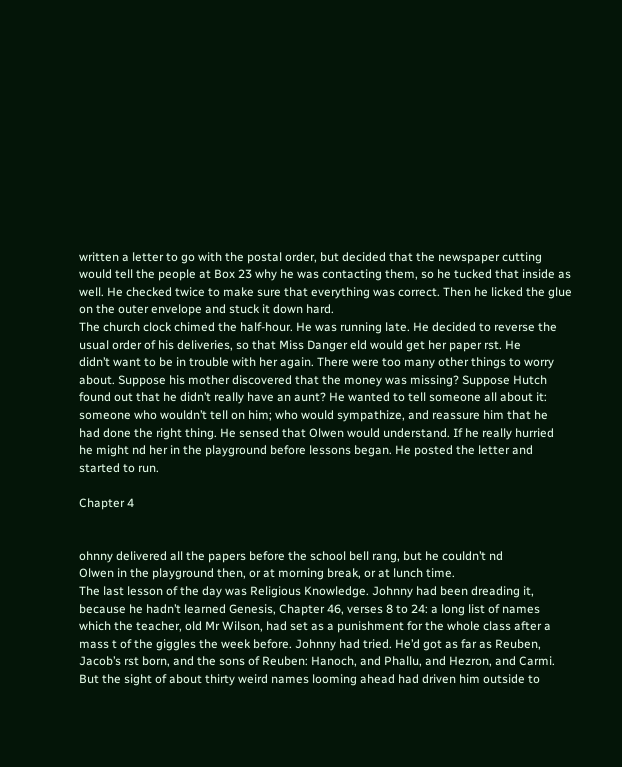written a letter to go with the postal order, but decided that the newspaper cutting
would tell the people at Box 23 why he was contacting them, so he tucked that inside as
well. He checked twice to make sure that everything was correct. Then he licked the glue
on the outer envelope and stuck it down hard.
The church clock chimed the half-hour. He was running late. He decided to reverse the
usual order of his deliveries, so that Miss Danger eld would get her paper rst. He
didn’t want to be in trouble with her again. There were too many other things to worry
about. Suppose his mother discovered that the money was missing? Suppose Hutch
found out that he didn’t really have an aunt? He wanted to tell someone all about it:
someone who wouldn’t tell on him; who would sympathize, and reassure him that he
had done the right thing. He sensed that Olwen would understand. If he really hurried
he might nd her in the playground before lessons began. He posted the letter and
started to run.

Chapter 4


ohnny delivered all the papers before the school bell rang, but he couldn’t nd
Olwen in the playground then, or at morning break, or at lunch time.
The last lesson of the day was Religious Knowledge. Johnny had been dreading it,
because he hadn’t learned Genesis, Chapter 46, verses 8 to 24: a long list of names
which the teacher, old Mr Wilson, had set as a punishment for the whole class after a
mass t of the giggles the week before. Johnny had tried. He’d got as far as Reuben,
Jacob’s rst born, and the sons of Reuben: Hanoch, and Phallu, and Hezron, and Carmi.
But the sight of about thirty weird names looming ahead had driven him outside to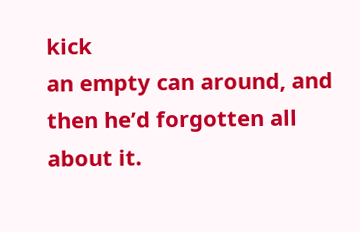kick
an empty can around, and then he’d forgotten all about it.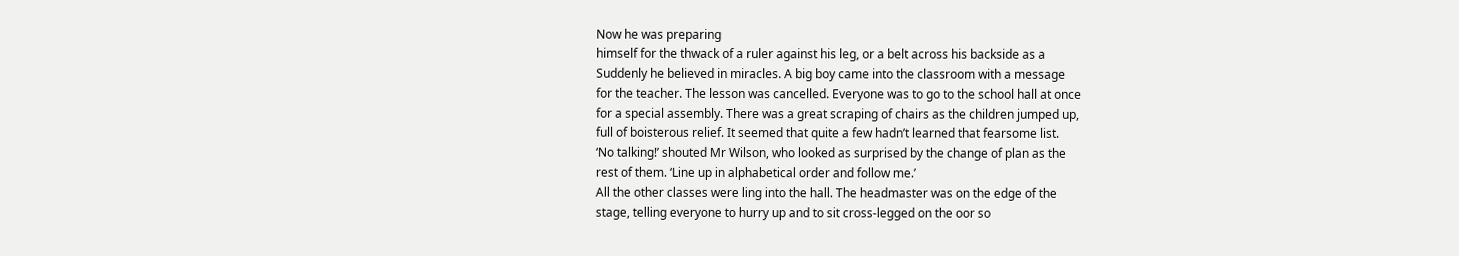Now he was preparing
himself for the thwack of a ruler against his leg, or a belt across his backside as a
Suddenly he believed in miracles. A big boy came into the classroom with a message
for the teacher. The lesson was cancelled. Everyone was to go to the school hall at once
for a special assembly. There was a great scraping of chairs as the children jumped up,
full of boisterous relief. It seemed that quite a few hadn’t learned that fearsome list.
‘No talking!’ shouted Mr Wilson, who looked as surprised by the change of plan as the
rest of them. ‘Line up in alphabetical order and follow me.’
All the other classes were ling into the hall. The headmaster was on the edge of the
stage, telling everyone to hurry up and to sit cross-legged on the oor so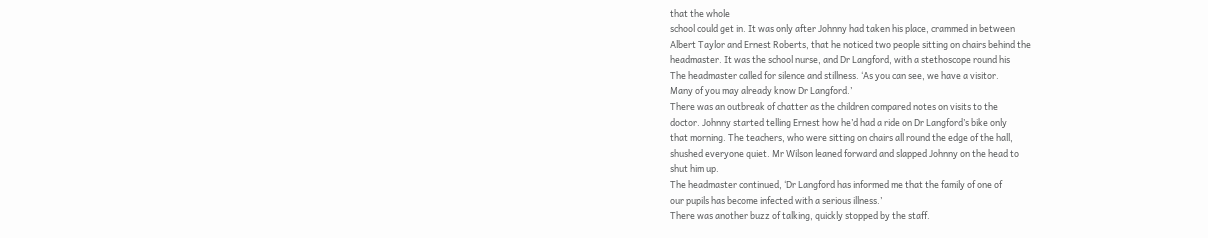that the whole
school could get in. It was only after Johnny had taken his place, crammed in between
Albert Taylor and Ernest Roberts, that he noticed two people sitting on chairs behind the
headmaster. It was the school nurse, and Dr Langford, with a stethoscope round his
The headmaster called for silence and stillness. ‘As you can see, we have a visitor.
Many of you may already know Dr Langford.’
There was an outbreak of chatter as the children compared notes on visits to the
doctor. Johnny started telling Ernest how he’d had a ride on Dr Langford’s bike only
that morning. The teachers, who were sitting on chairs all round the edge of the hall,
shushed everyone quiet. Mr Wilson leaned forward and slapped Johnny on the head to
shut him up.
The headmaster continued, ‘Dr Langford has informed me that the family of one of
our pupils has become infected with a serious illness.’
There was another buzz of talking, quickly stopped by the staff.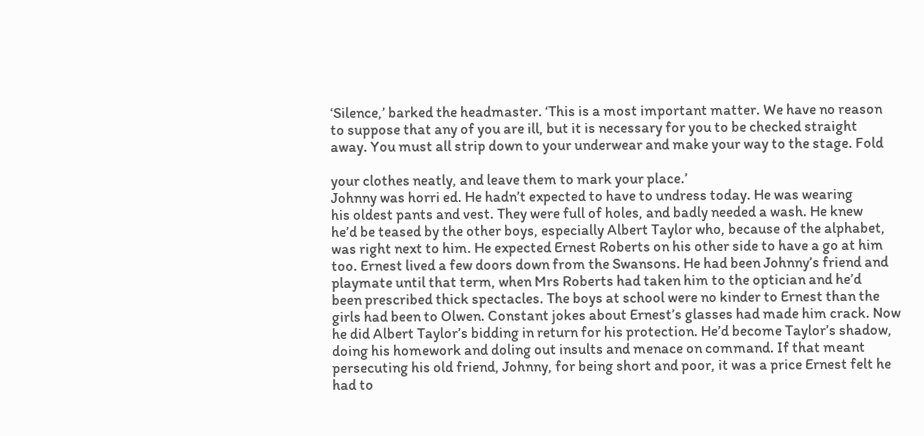‘Silence,’ barked the headmaster. ‘This is a most important matter. We have no reason
to suppose that any of you are ill, but it is necessary for you to be checked straight
away. You must all strip down to your underwear and make your way to the stage. Fold

your clothes neatly, and leave them to mark your place.’
Johnny was horri ed. He hadn’t expected to have to undress today. He was wearing
his oldest pants and vest. They were full of holes, and badly needed a wash. He knew
he’d be teased by the other boys, especially Albert Taylor who, because of the alphabet,
was right next to him. He expected Ernest Roberts on his other side to have a go at him
too. Ernest lived a few doors down from the Swansons. He had been Johnny’s friend and
playmate until that term, when Mrs Roberts had taken him to the optician and he’d
been prescribed thick spectacles. The boys at school were no kinder to Ernest than the
girls had been to Olwen. Constant jokes about Ernest’s glasses had made him crack. Now
he did Albert Taylor’s bidding in return for his protection. He’d become Taylor’s shadow,
doing his homework and doling out insults and menace on command. If that meant
persecuting his old friend, Johnny, for being short and poor, it was a price Ernest felt he
had to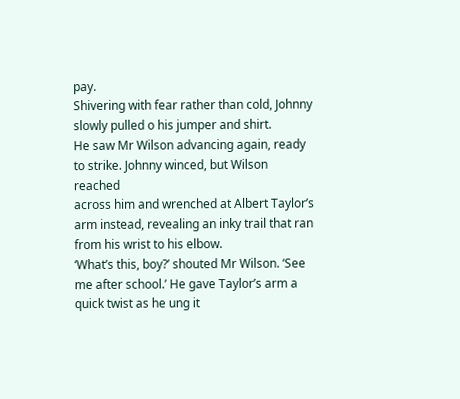pay.
Shivering with fear rather than cold, Johnny slowly pulled o his jumper and shirt.
He saw Mr Wilson advancing again, ready to strike. Johnny winced, but Wilson reached
across him and wrenched at Albert Taylor’s arm instead, revealing an inky trail that ran
from his wrist to his elbow.
‘What’s this, boy?’ shouted Mr Wilson. ‘See me after school.’ He gave Taylor’s arm a
quick twist as he ung it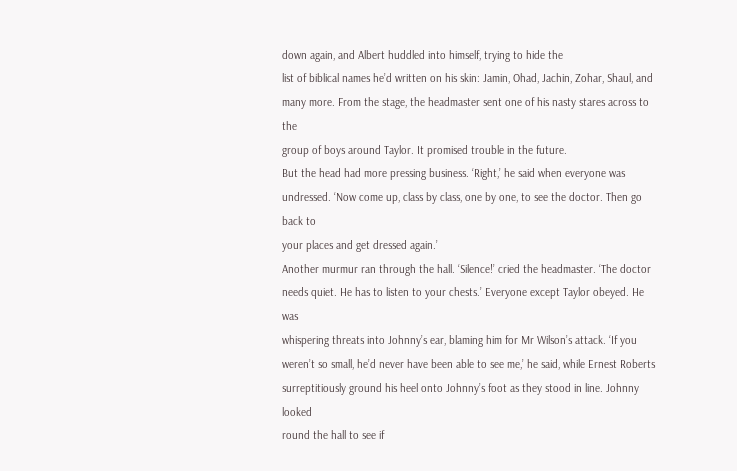down again, and Albert huddled into himself, trying to hide the
list of biblical names he’d written on his skin: Jamin, Ohad, Jachin, Zohar, Shaul, and
many more. From the stage, the headmaster sent one of his nasty stares across to the
group of boys around Taylor. It promised trouble in the future.
But the head had more pressing business. ‘Right,’ he said when everyone was
undressed. ‘Now come up, class by class, one by one, to see the doctor. Then go back to
your places and get dressed again.’
Another murmur ran through the hall. ‘Silence!’ cried the headmaster. ‘The doctor
needs quiet. He has to listen to your chests.’ Everyone except Taylor obeyed. He was
whispering threats into Johnny’s ear, blaming him for Mr Wilson’s attack. ‘If you
weren’t so small, he’d never have been able to see me,’ he said, while Ernest Roberts
surreptitiously ground his heel onto Johnny’s foot as they stood in line. Johnny looked
round the hall to see if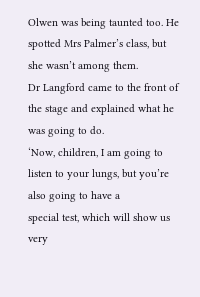Olwen was being taunted too. He spotted Mrs Palmer’s class, but
she wasn’t among them.
Dr Langford came to the front of the stage and explained what he was going to do.
‘Now, children, I am going to listen to your lungs, but you’re also going to have a
special test, which will show us very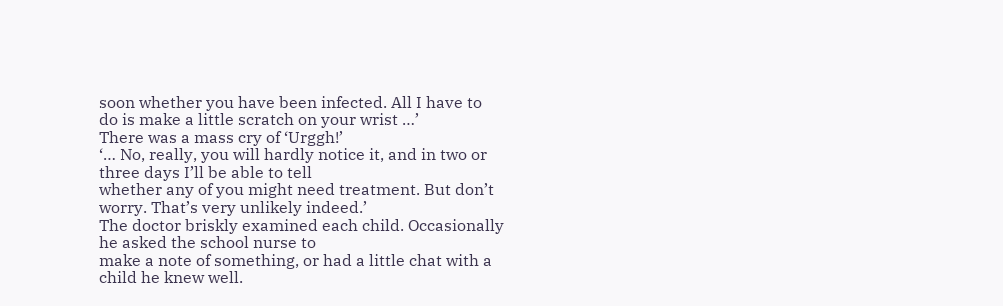soon whether you have been infected. All I have to
do is make a little scratch on your wrist …’
There was a mass cry of ‘Urggh!’
‘… No, really, you will hardly notice it, and in two or three days I’ll be able to tell
whether any of you might need treatment. But don’t worry. That’s very unlikely indeed.’
The doctor briskly examined each child. Occasionally he asked the school nurse to
make a note of something, or had a little chat with a child he knew well.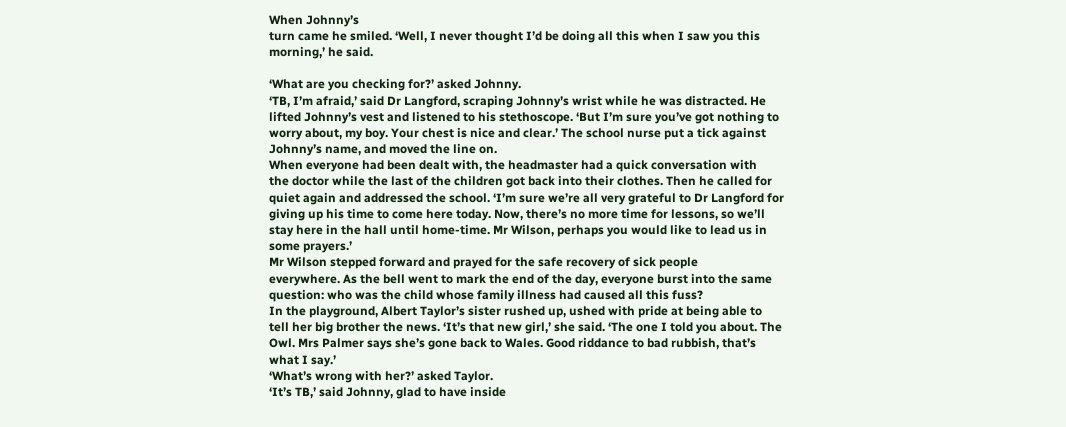When Johnny’s
turn came he smiled. ‘Well, I never thought I’d be doing all this when I saw you this
morning,’ he said.

‘What are you checking for?’ asked Johnny.
‘TB, I’m afraid,’ said Dr Langford, scraping Johnny’s wrist while he was distracted. He
lifted Johnny’s vest and listened to his stethoscope. ‘But I’m sure you’ve got nothing to
worry about, my boy. Your chest is nice and clear.’ The school nurse put a tick against
Johnny’s name, and moved the line on.
When everyone had been dealt with, the headmaster had a quick conversation with
the doctor while the last of the children got back into their clothes. Then he called for
quiet again and addressed the school. ‘I’m sure we’re all very grateful to Dr Langford for
giving up his time to come here today. Now, there’s no more time for lessons, so we’ll
stay here in the hall until home-time. Mr Wilson, perhaps you would like to lead us in
some prayers.’
Mr Wilson stepped forward and prayed for the safe recovery of sick people
everywhere. As the bell went to mark the end of the day, everyone burst into the same
question: who was the child whose family illness had caused all this fuss?
In the playground, Albert Taylor’s sister rushed up, ushed with pride at being able to
tell her big brother the news. ‘It’s that new girl,’ she said. ‘The one I told you about. The
Owl. Mrs Palmer says she’s gone back to Wales. Good riddance to bad rubbish, that’s
what I say.’
‘What’s wrong with her?’ asked Taylor.
‘It’s TB,’ said Johnny, glad to have inside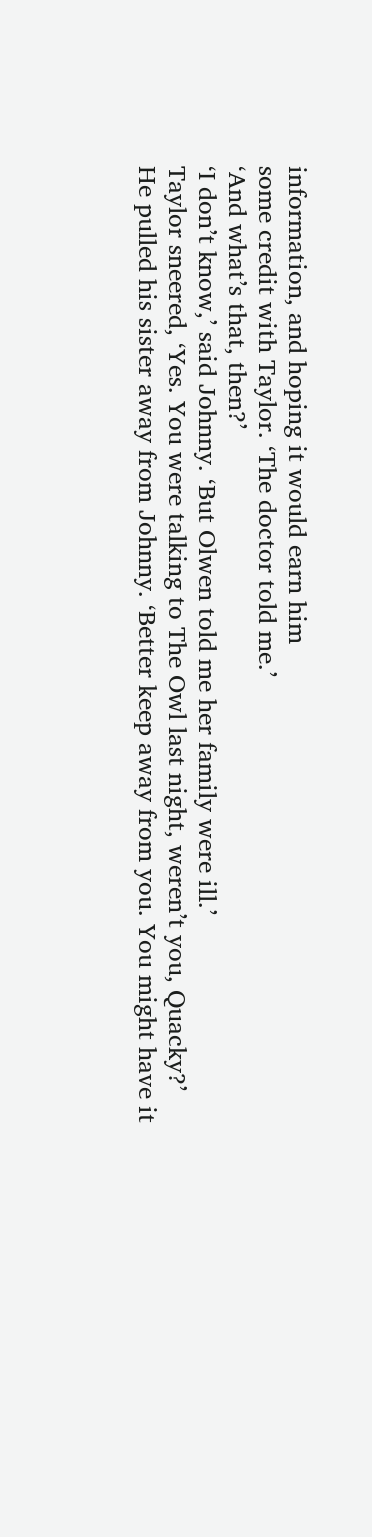information, and hoping it would earn him
some credit with Taylor. ‘The doctor told me.’
‘And what’s that, then?’
‘I don’t know,’ said Johnny. ‘But Olwen told me her family were ill.’
Taylor sneered, ‘Yes. You were talking to The Owl last night, weren’t you, Quacky?’
He pulled his sister away from Johnny. ‘Better keep away from you. You might have it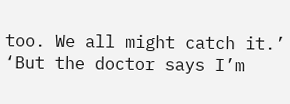too. We all might catch it.’
‘But the doctor says I’m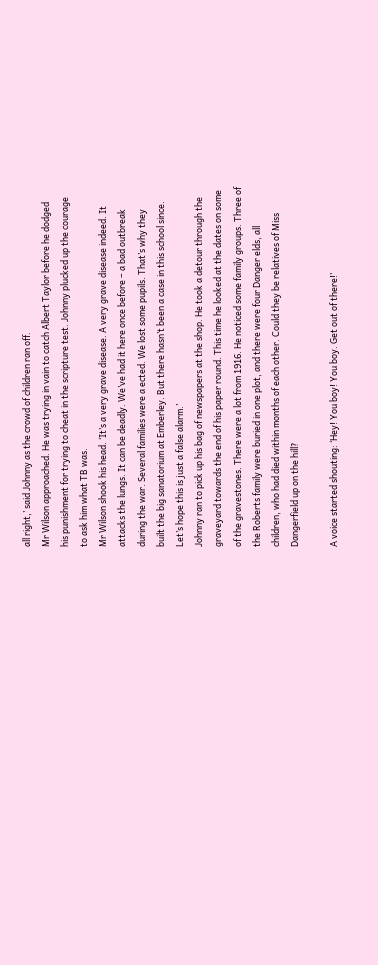all right,’ said Johnny as the crowd of children ran off.
Mr Wilson approached. He was trying in vain to catch Albert Taylor before he dodged
his punishment for trying to cheat in the scripture test. Johnny plucked up the courage
to ask him what TB was.
Mr Wilson shook his head. ‘It’s a very grave disease. A very grave disease indeed. It
attacks the lungs. It can be deadly. We’ve had it here once before – a bad outbreak
during the war. Several families were a ected. We lost some pupils. That’s why they
built the big sanatorium at Emberley. But there hasn’t been a case in this school since.
Let’s hope this is just a false alarm.’
Johnny ran to pick up his bag of newspapers at the shop. He took a detour through the
graveyard towards the end of his paper round. This time he looked at the dates on some
of the gravestones. There were a lot from 1916. He noticed some family groups. Three of
the Roberts family were buried in one plot, and there were four Danger elds, all
children, who had died within months of each other. Could they be relatives of Miss
Dangerfield up on the hill?

A voice started shouting: ‘Hey! You boy! You boy. Get out of there!’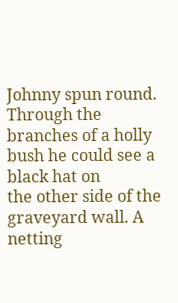Johnny spun round. Through the branches of a holly bush he could see a black hat on
the other side of the graveyard wall. A netting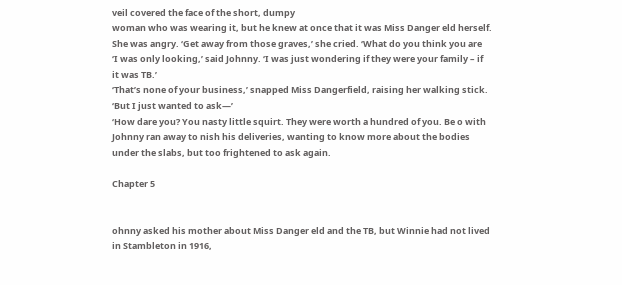veil covered the face of the short, dumpy
woman who was wearing it, but he knew at once that it was Miss Danger eld herself.
She was angry. ‘Get away from those graves,’ she cried. ‘What do you think you are
‘I was only looking,’ said Johnny. ‘I was just wondering if they were your family – if
it was TB.’
‘That’s none of your business,’ snapped Miss Dangerfield, raising her walking stick.
‘But I just wanted to ask—’
‘How dare you? You nasty little squirt. They were worth a hundred of you. Be o with
Johnny ran away to nish his deliveries, wanting to know more about the bodies
under the slabs, but too frightened to ask again.

Chapter 5


ohnny asked his mother about Miss Danger eld and the TB, but Winnie had not lived
in Stambleton in 1916,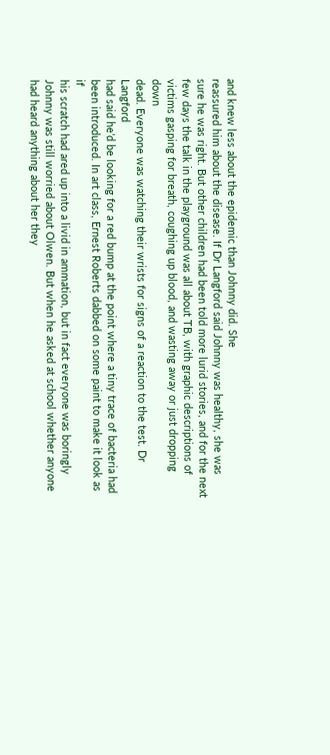and knew less about the epidemic than Johnny did. She
reassured him about the disease. If Dr Langford said Johnny was healthy, she was
sure he was right. But other children had been told more lurid stories, and for the next
few days the talk in the playground was all about TB, with graphic descriptions of
victims gasping for breath, coughing up blood, and wasting away or just dropping down
dead. Everyone was watching their wrists for signs of a reaction to the test. Dr Langford
had said he’d be looking for a red bump at the point where a tiny trace of bacteria had
been introduced. In art class, Ernest Roberts dabbed on some paint to make it look as if
his scratch had ared up into a livid in ammation, but in fact everyone was boringly
Johnny was still worried about Olwen. But when he asked at school whether anyone
had heard anything about her they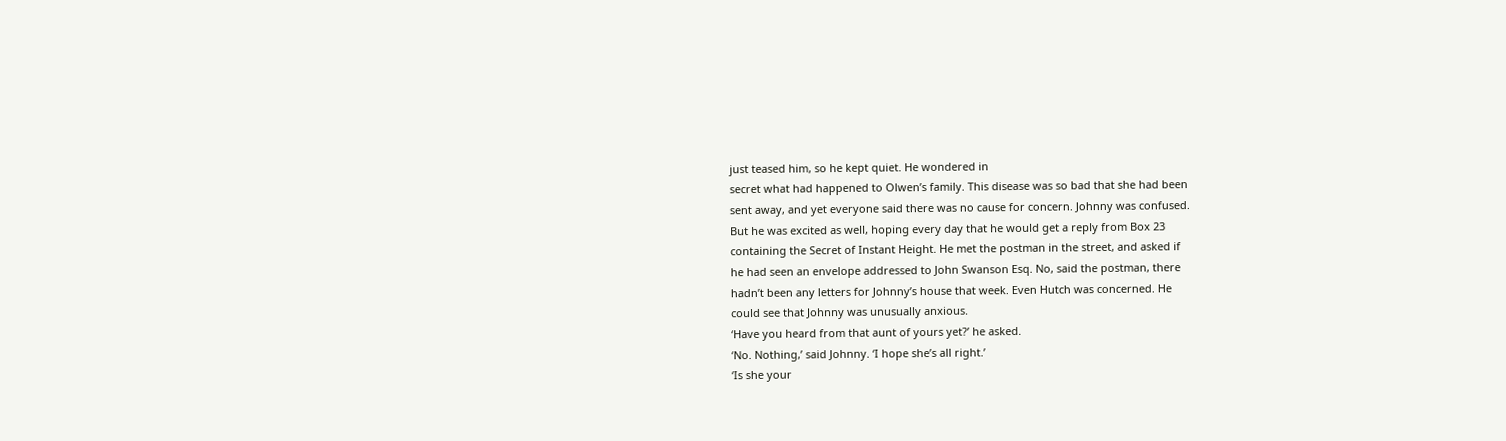just teased him, so he kept quiet. He wondered in
secret what had happened to Olwen’s family. This disease was so bad that she had been
sent away, and yet everyone said there was no cause for concern. Johnny was confused.
But he was excited as well, hoping every day that he would get a reply from Box 23
containing the Secret of Instant Height. He met the postman in the street, and asked if
he had seen an envelope addressed to John Swanson Esq. No, said the postman, there
hadn’t been any letters for Johnny’s house that week. Even Hutch was concerned. He
could see that Johnny was unusually anxious.
‘Have you heard from that aunt of yours yet?’ he asked.
‘No. Nothing,’ said Johnny. ‘I hope she’s all right.’
‘Is she your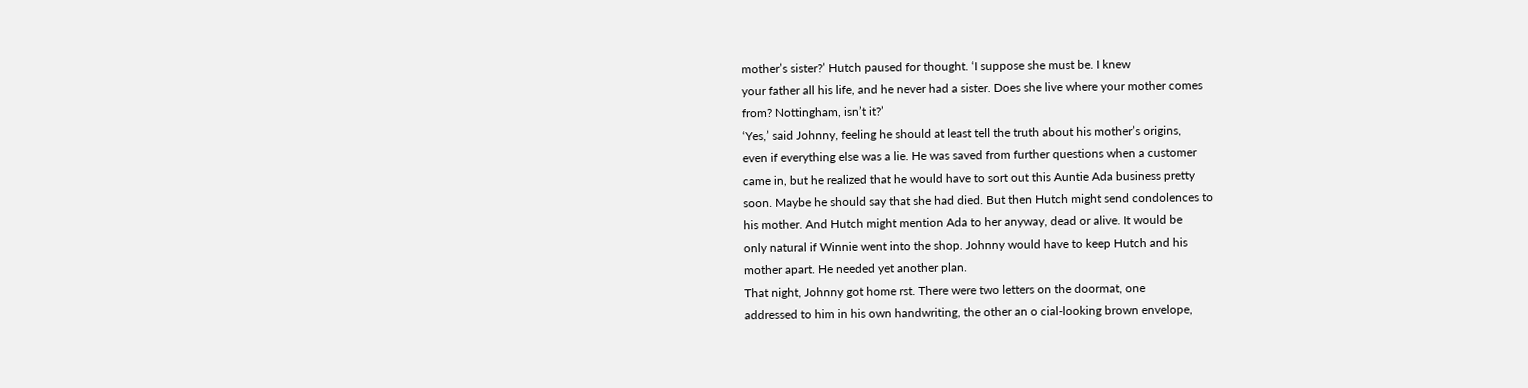mother’s sister?’ Hutch paused for thought. ‘I suppose she must be. I knew
your father all his life, and he never had a sister. Does she live where your mother comes
from? Nottingham, isn’t it?’
‘Yes,’ said Johnny, feeling he should at least tell the truth about his mother’s origins,
even if everything else was a lie. He was saved from further questions when a customer
came in, but he realized that he would have to sort out this Auntie Ada business pretty
soon. Maybe he should say that she had died. But then Hutch might send condolences to
his mother. And Hutch might mention Ada to her anyway, dead or alive. It would be
only natural if Winnie went into the shop. Johnny would have to keep Hutch and his
mother apart. He needed yet another plan.
That night, Johnny got home rst. There were two letters on the doormat, one
addressed to him in his own handwriting, the other an o cial-looking brown envelope,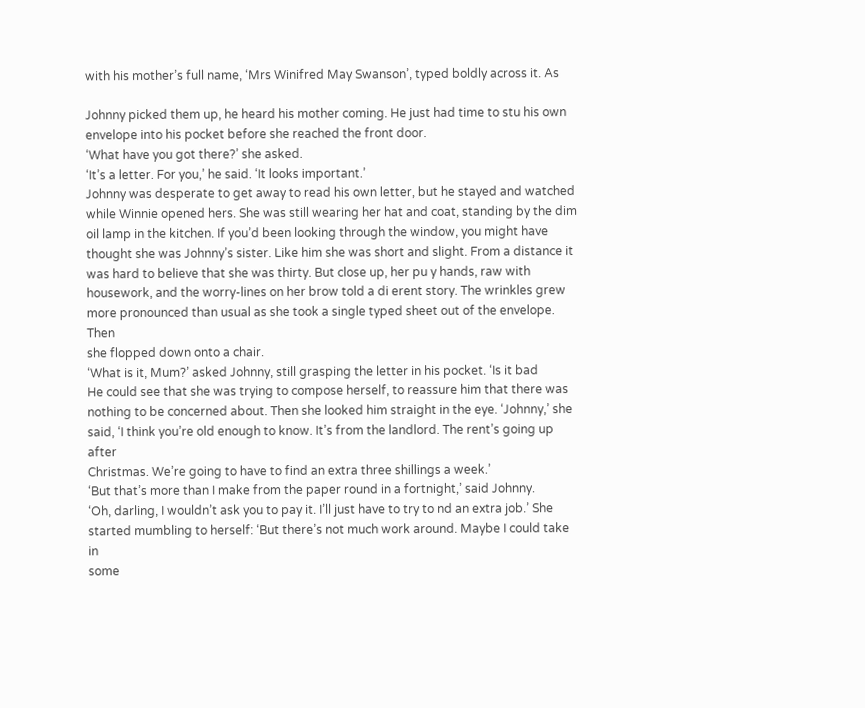with his mother’s full name, ‘Mrs Winifred May Swanson’, typed boldly across it. As

Johnny picked them up, he heard his mother coming. He just had time to stu his own
envelope into his pocket before she reached the front door.
‘What have you got there?’ she asked.
‘It’s a letter. For you,’ he said. ‘It looks important.’
Johnny was desperate to get away to read his own letter, but he stayed and watched
while Winnie opened hers. She was still wearing her hat and coat, standing by the dim
oil lamp in the kitchen. If you’d been looking through the window, you might have
thought she was Johnny’s sister. Like him she was short and slight. From a distance it
was hard to believe that she was thirty. But close up, her pu y hands, raw with
housework, and the worry-lines on her brow told a di erent story. The wrinkles grew
more pronounced than usual as she took a single typed sheet out of the envelope. Then
she flopped down onto a chair.
‘What is it, Mum?’ asked Johnny, still grasping the letter in his pocket. ‘Is it bad
He could see that she was trying to compose herself, to reassure him that there was
nothing to be concerned about. Then she looked him straight in the eye. ‘Johnny,’ she
said, ‘I think you’re old enough to know. It’s from the landlord. The rent’s going up after
Christmas. We’re going to have to find an extra three shillings a week.’
‘But that’s more than I make from the paper round in a fortnight,’ said Johnny.
‘Oh, darling, I wouldn’t ask you to pay it. I’ll just have to try to nd an extra job.’ She
started mumbling to herself: ‘But there’s not much work around. Maybe I could take in
some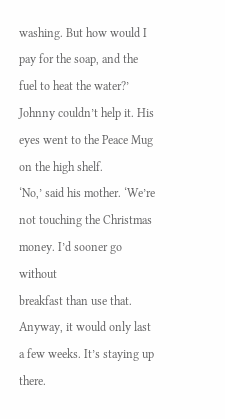washing. But how would I pay for the soap, and the fuel to heat the water?’
Johnny couldn’t help it. His eyes went to the Peace Mug on the high shelf.
‘No,’ said his mother. ‘We’re not touching the Christmas money. I’d sooner go without
breakfast than use that. Anyway, it would only last a few weeks. It’s staying up there.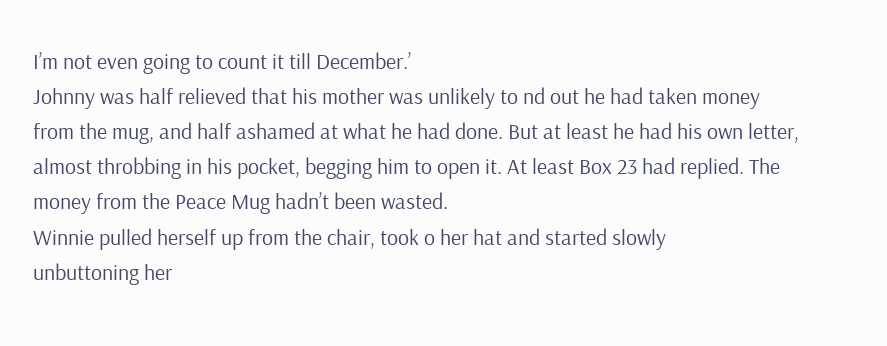I’m not even going to count it till December.’
Johnny was half relieved that his mother was unlikely to nd out he had taken money
from the mug, and half ashamed at what he had done. But at least he had his own letter,
almost throbbing in his pocket, begging him to open it. At least Box 23 had replied. The
money from the Peace Mug hadn’t been wasted.
Winnie pulled herself up from the chair, took o her hat and started slowly
unbuttoning her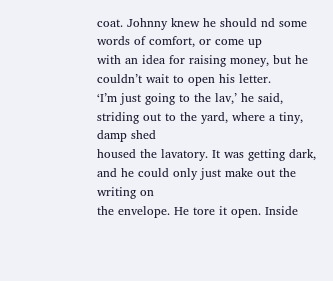coat. Johnny knew he should nd some words of comfort, or come up
with an idea for raising money, but he couldn’t wait to open his letter.
‘I’m just going to the lav,’ he said, striding out to the yard, where a tiny, damp shed
housed the lavatory. It was getting dark, and he could only just make out the writing on
the envelope. He tore it open. Inside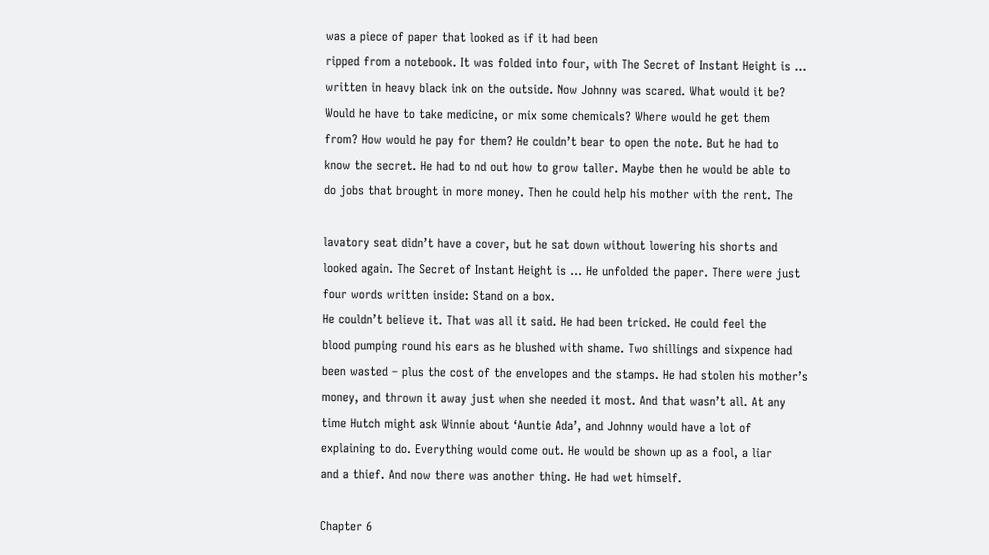was a piece of paper that looked as if it had been
ripped from a notebook. It was folded into four, with The Secret of Instant Height is …
written in heavy black ink on the outside. Now Johnny was scared. What would it be?
Would he have to take medicine, or mix some chemicals? Where would he get them
from? How would he pay for them? He couldn’t bear to open the note. But he had to
know the secret. He had to nd out how to grow taller. Maybe then he would be able to
do jobs that brought in more money. Then he could help his mother with the rent. The

lavatory seat didn’t have a cover, but he sat down without lowering his shorts and
looked again. The Secret of Instant Height is … He unfolded the paper. There were just
four words written inside: Stand on a box.
He couldn’t believe it. That was all it said. He had been tricked. He could feel the
blood pumping round his ears as he blushed with shame. Two shillings and sixpence had
been wasted – plus the cost of the envelopes and the stamps. He had stolen his mother’s
money, and thrown it away just when she needed it most. And that wasn’t all. At any
time Hutch might ask Winnie about ‘Auntie Ada’, and Johnny would have a lot of
explaining to do. Everything would come out. He would be shown up as a fool, a liar
and a thief. And now there was another thing. He had wet himself.

Chapter 6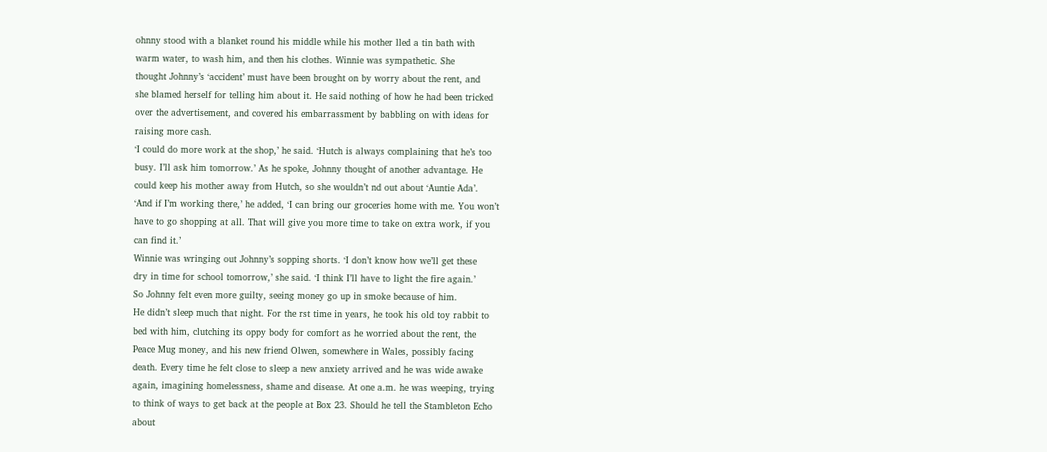ohnny stood with a blanket round his middle while his mother lled a tin bath with
warm water, to wash him, and then his clothes. Winnie was sympathetic. She
thought Johnny’s ‘accident’ must have been brought on by worry about the rent, and
she blamed herself for telling him about it. He said nothing of how he had been tricked
over the advertisement, and covered his embarrassment by babbling on with ideas for
raising more cash.
‘I could do more work at the shop,’ he said. ‘Hutch is always complaining that he’s too
busy. I’ll ask him tomorrow.’ As he spoke, Johnny thought of another advantage. He
could keep his mother away from Hutch, so she wouldn’t nd out about ‘Auntie Ada’.
‘And if I’m working there,’ he added, ‘I can bring our groceries home with me. You won’t
have to go shopping at all. That will give you more time to take on extra work, if you
can find it.’
Winnie was wringing out Johnny’s sopping shorts. ‘I don’t know how we’ll get these
dry in time for school tomorrow,’ she said. ‘I think I’ll have to light the fire again.’
So Johnny felt even more guilty, seeing money go up in smoke because of him.
He didn’t sleep much that night. For the rst time in years, he took his old toy rabbit to
bed with him, clutching its oppy body for comfort as he worried about the rent, the
Peace Mug money, and his new friend Olwen, somewhere in Wales, possibly facing
death. Every time he felt close to sleep a new anxiety arrived and he was wide awake
again, imagining homelessness, shame and disease. At one a.m. he was weeping, trying
to think of ways to get back at the people at Box 23. Should he tell the Stambleton Echo
about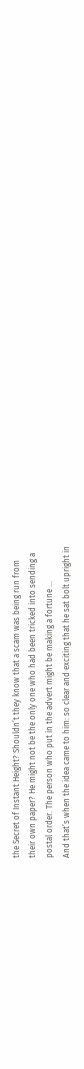the Secret of Instant Height? Shouldn’t they know that a scam was being run from
their own paper? He might not be the only one who had been tricked into sending a
postal order. The person who put in the advert might be making a fortune …
And that’s when the idea came to him: so clear and exciting that he sat bolt upright in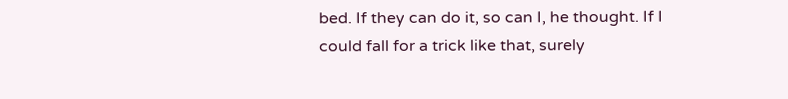bed. If they can do it, so can I, he thought. If I could fall for a trick like that, surely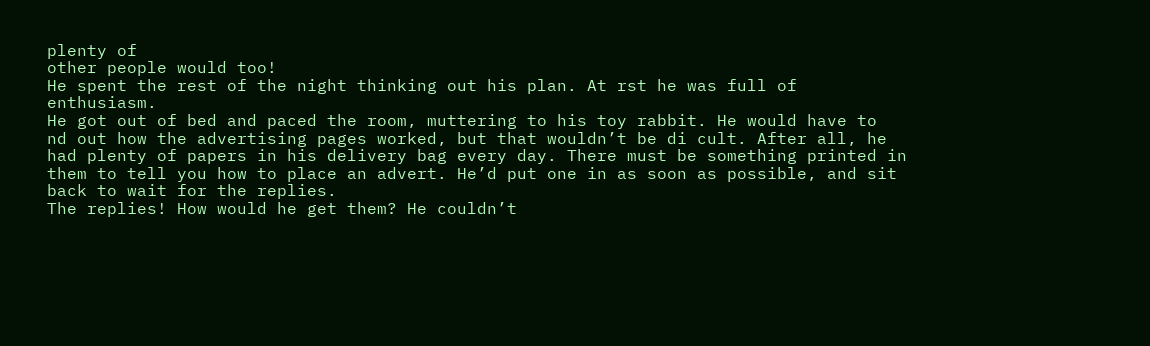plenty of
other people would too!
He spent the rest of the night thinking out his plan. At rst he was full of enthusiasm.
He got out of bed and paced the room, muttering to his toy rabbit. He would have to
nd out how the advertising pages worked, but that wouldn’t be di cult. After all, he
had plenty of papers in his delivery bag every day. There must be something printed in
them to tell you how to place an advert. He’d put one in as soon as possible, and sit
back to wait for the replies.
The replies! How would he get them? He couldn’t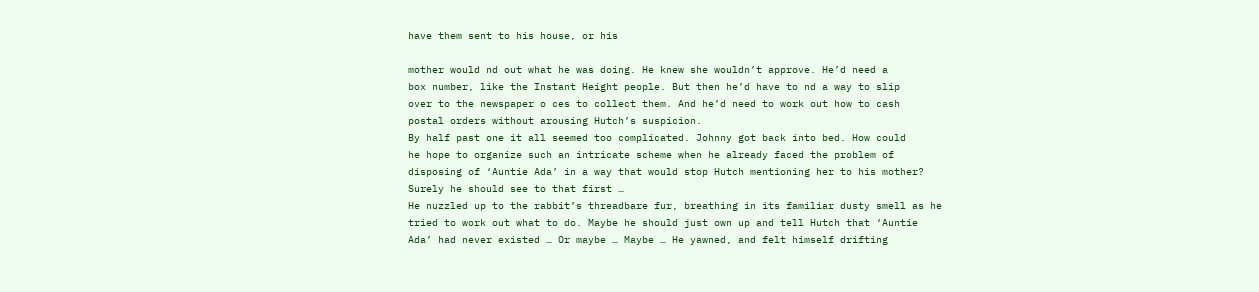have them sent to his house, or his

mother would nd out what he was doing. He knew she wouldn’t approve. He’d need a
box number, like the Instant Height people. But then he’d have to nd a way to slip
over to the newspaper o ces to collect them. And he’d need to work out how to cash
postal orders without arousing Hutch’s suspicion.
By half past one it all seemed too complicated. Johnny got back into bed. How could
he hope to organize such an intricate scheme when he already faced the problem of
disposing of ‘Auntie Ada’ in a way that would stop Hutch mentioning her to his mother?
Surely he should see to that first …
He nuzzled up to the rabbit’s threadbare fur, breathing in its familiar dusty smell as he
tried to work out what to do. Maybe he should just own up and tell Hutch that ‘Auntie
Ada’ had never existed … Or maybe … Maybe … He yawned, and felt himself drifting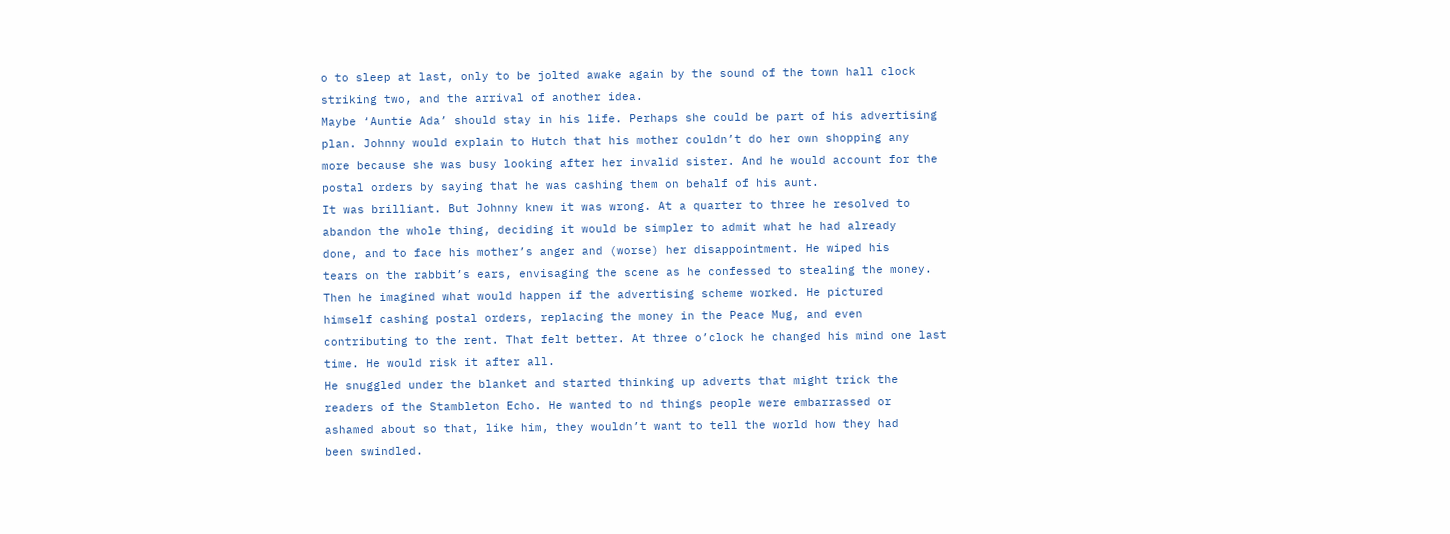o to sleep at last, only to be jolted awake again by the sound of the town hall clock
striking two, and the arrival of another idea.
Maybe ‘Auntie Ada’ should stay in his life. Perhaps she could be part of his advertising
plan. Johnny would explain to Hutch that his mother couldn’t do her own shopping any
more because she was busy looking after her invalid sister. And he would account for the
postal orders by saying that he was cashing them on behalf of his aunt.
It was brilliant. But Johnny knew it was wrong. At a quarter to three he resolved to
abandon the whole thing, deciding it would be simpler to admit what he had already
done, and to face his mother’s anger and (worse) her disappointment. He wiped his
tears on the rabbit’s ears, envisaging the scene as he confessed to stealing the money.
Then he imagined what would happen if the advertising scheme worked. He pictured
himself cashing postal orders, replacing the money in the Peace Mug, and even
contributing to the rent. That felt better. At three o’clock he changed his mind one last
time. He would risk it after all.
He snuggled under the blanket and started thinking up adverts that might trick the
readers of the Stambleton Echo. He wanted to nd things people were embarrassed or
ashamed about so that, like him, they wouldn’t want to tell the world how they had
been swindled.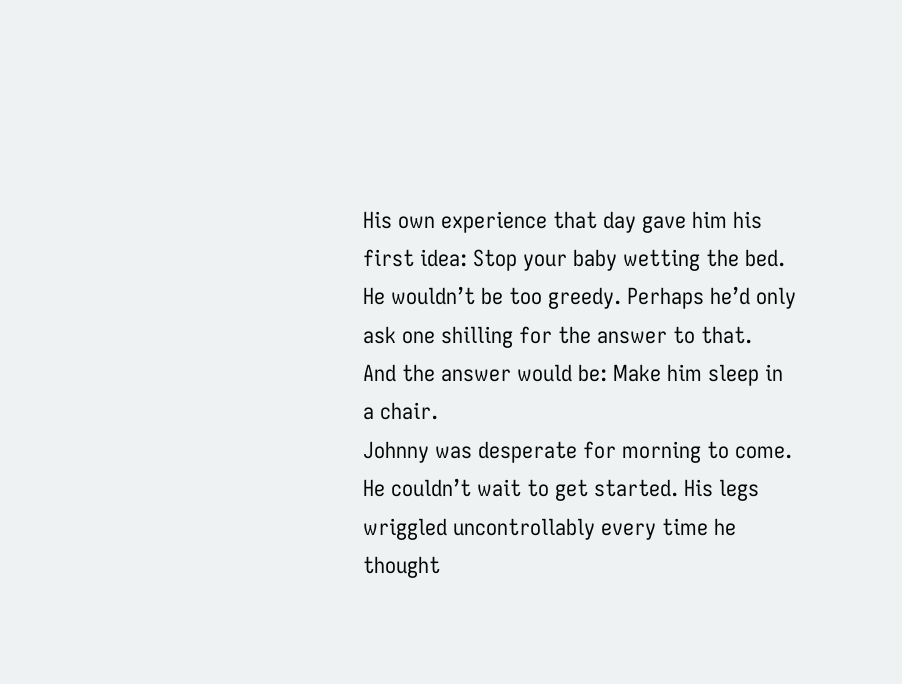His own experience that day gave him his first idea: Stop your baby wetting the bed.
He wouldn’t be too greedy. Perhaps he’d only ask one shilling for the answer to that.
And the answer would be: Make him sleep in a chair.
Johnny was desperate for morning to come. He couldn’t wait to get started. His legs
wriggled uncontrollably every time he thought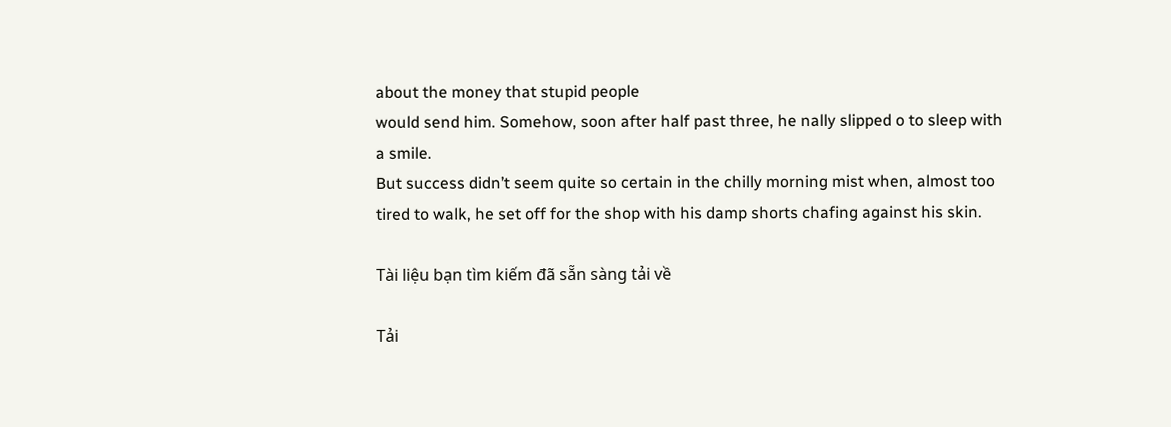about the money that stupid people
would send him. Somehow, soon after half past three, he nally slipped o to sleep with
a smile.
But success didn’t seem quite so certain in the chilly morning mist when, almost too
tired to walk, he set off for the shop with his damp shorts chafing against his skin.

Tài liệu bạn tìm kiếm đã sẵn sàng tải về

Tải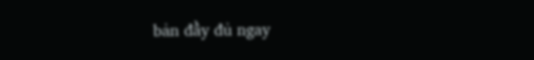bản đầy đủ ngay